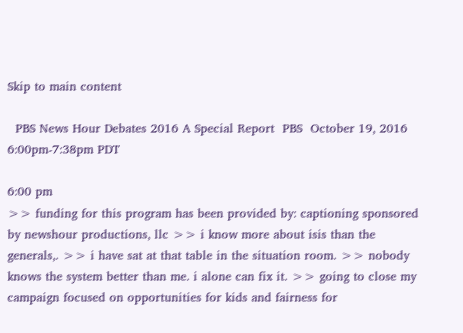Skip to main content

  PBS News Hour Debates 2016 A Special Report  PBS  October 19, 2016 6:00pm-7:38pm PDT

6:00 pm
>> funding for this program has been provided by: captioning sponsored by newshour productions, llc >> i know more about isis than the generals,. >> i have sat at that table in the situation room. >> nobody knows the system better than me. i alone can fix it. >> going to close my campaign focused on opportunities for kids and fairness for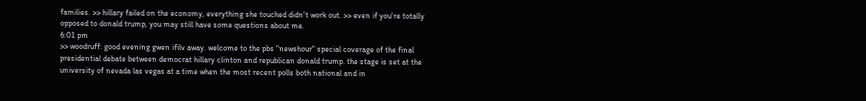families. >> hillary failed on the economy, everything she touched didn't work out. >> even if you're totally opposed to donald trump, you may still have some questions about me.
6:01 pm
>> woodruff: good evening gwen ifilv away. welcome to the pbs "newshour" special coverage of the final presidential debate between democrat hillary clinton and republican donald trump. the stage is set at the university of nevada las vegas at a time when the most recent polls both national and in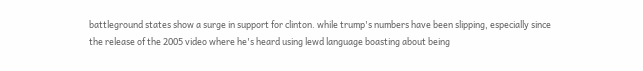battleground states show a surge in support for clinton. while trump's numbers have been slipping, especially since the release of the 2005 video where he's heard using lewd language boasting about being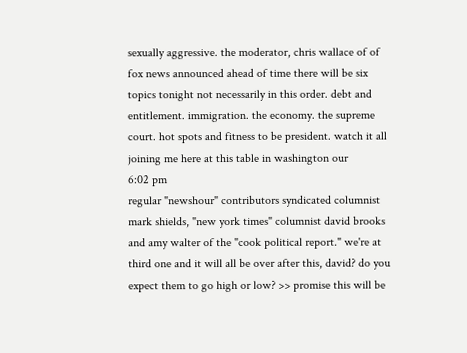sexually aggressive. the moderator, chris wallace of of fox news announced ahead of time there will be six topics tonight not necessarily in this order. debt and entitlement. immigration. the economy. the supreme court. hot spots and fitness to be president. watch it all joining me here at this table in washington our
6:02 pm
regular "newshour" contributors syndicated columnist mark shields, "new york times" columnist david brooks and amy walter of the "cook political report." we're at third one and it will all be over after this, david? do you expect them to go high or low? >> promise this will be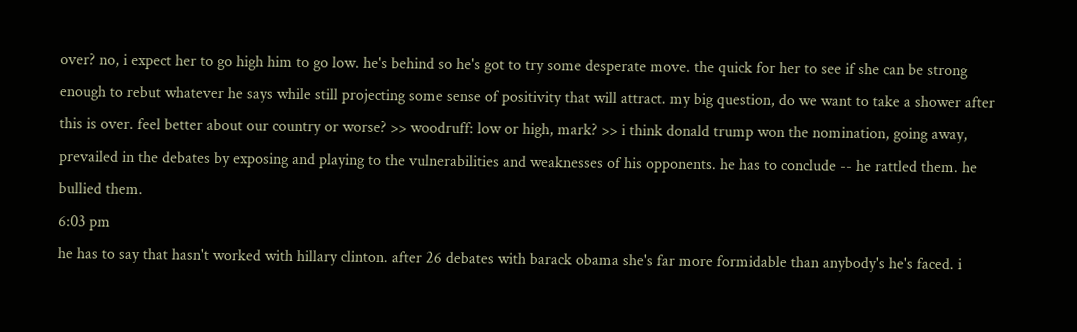over? no, i expect her to go high him to go low. he's behind so he's got to try some desperate move. the quick for her to see if she can be strong enough to rebut whatever he says while still projecting some sense of positivity that will attract. my big question, do we want to take a shower after this is over. feel better about our country or worse? >> woodruff: low or high, mark? >> i think donald trump won the nomination, going away, prevailed in the debates by exposing and playing to the vulnerabilities and weaknesses of his opponents. he has to conclude -- he rattled them. he bullied them.
6:03 pm
he has to say that hasn't worked with hillary clinton. after 26 debates with barack obama she's far more formidable than anybody's he's faced. i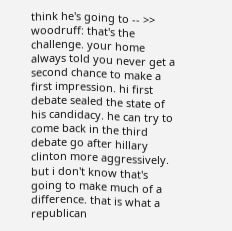think he's going to -- >> woodruff: that's the challenge. your home always told you never get a second chance to make a first impression. hi first debate sealed the state of his candidacy. he can try to come back in the third debate go after hillary clinton more aggressively. but i don't know that's going to make much of a difference. that is what a republican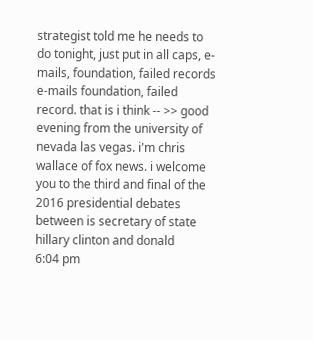strategist told me he needs to do tonight, just put in all caps, e-mails, foundation, failed records e-mails foundation, failed record. that is i think -- >> good evening from the university of nevada las vegas. i'm chris wallace of fox news. i welcome you to the third and final of the 2016 presidential debates between is secretary of state hillary clinton and donald
6:04 pm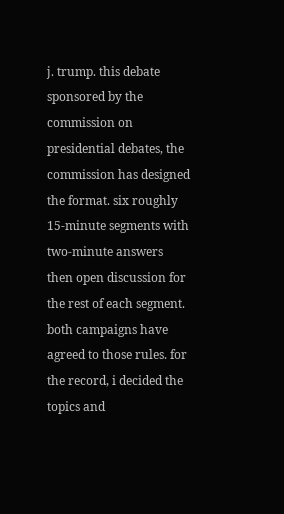j. trump. this debate sponsored by the commission on presidential debates, the commission has designed the format. six roughly 15-minute segments with two-minute answers then open discussion for the rest of each segment. both campaigns have agreed to those rules. for the record, i decided the topics and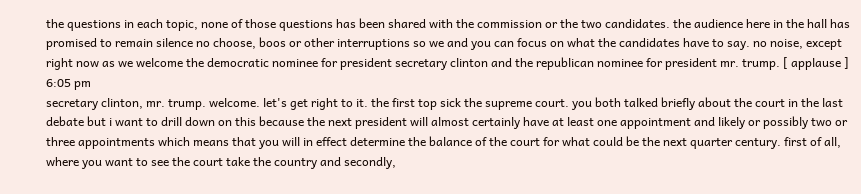the questions in each topic, none of those questions has been shared with the commission or the two candidates. the audience here in the hall has promised to remain silence no choose, boos or other interruptions so we and you can focus on what the candidates have to say. no noise, except right now as we welcome the democratic nominee for president secretary clinton and the republican nominee for president mr. trump. [ applause ]
6:05 pm
secretary clinton, mr. trump. welcome. let's get right to it. the first top sick the supreme court. you both talked briefly about the court in the last debate but i want to drill down on this because the next president will almost certainly have at least one appointment and likely or possibly two or three appointments which means that you will in effect determine the balance of the court for what could be the next quarter century. first of all, where you want to see the court take the country and secondly,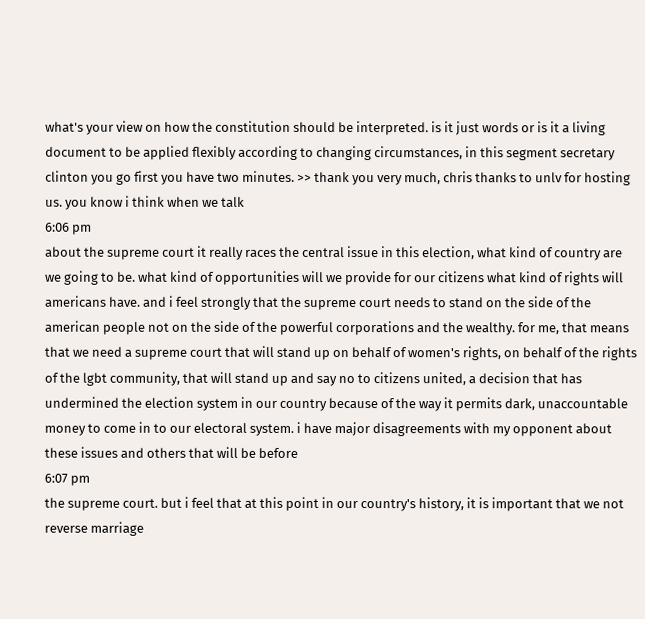what's your view on how the constitution should be interpreted. is it just words or is it a living document to be applied flexibly according to changing circumstances, in this segment secretary clinton you go first you have two minutes. >> thank you very much, chris thanks to unlv for hosting us. you know i think when we talk
6:06 pm
about the supreme court it really races the central issue in this election, what kind of country are we going to be. what kind of opportunities will we provide for our citizens what kind of rights will americans have. and i feel strongly that the supreme court needs to stand on the side of the american people not on the side of the powerful corporations and the wealthy. for me, that means that we need a supreme court that will stand up on behalf of women's rights, on behalf of the rights of the lgbt community, that will stand up and say no to citizens united, a decision that has undermined the election system in our country because of the way it permits dark, unaccountable money to come in to our electoral system. i have major disagreements with my opponent about these issues and others that will be before
6:07 pm
the supreme court. but i feel that at this point in our country's history, it is important that we not reverse marriage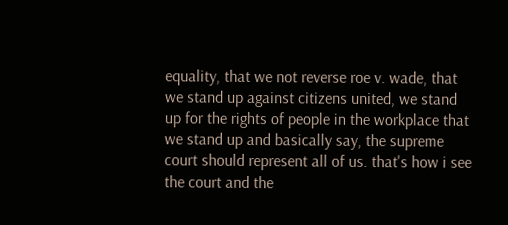equality, that we not reverse roe v. wade, that we stand up against citizens united, we stand up for the rights of people in the workplace that we stand up and basically say, the supreme court should represent all of us. that's how i see the court and the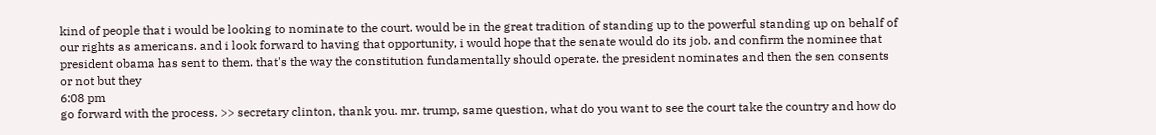kind of people that i would be looking to nominate to the court. would be in the great tradition of standing up to the powerful standing up on behalf of our rights as americans. and i look forward to having that opportunity, i would hope that the senate would do its job. and confirm the nominee that president obama has sent to them. that's the way the constitution fundamentally should operate. the president nominates and then the sen consents or not but they
6:08 pm
go forward with the process. >> secretary clinton, thank you. mr. trump, same question, what do you want to see the court take the country and how do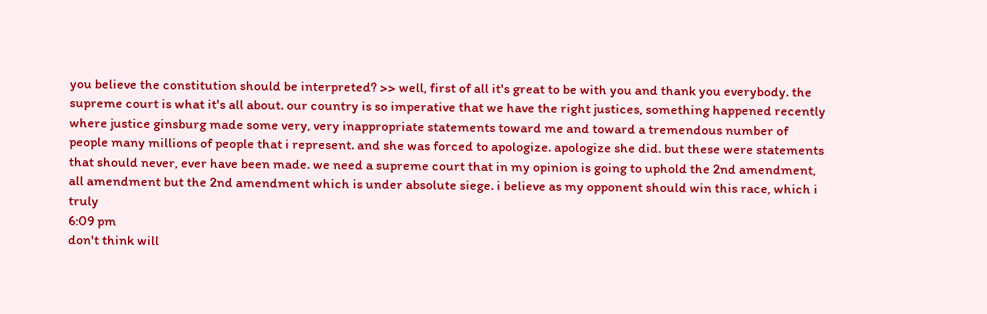you believe the constitution should be interpreted? >> well, first of all it's great to be with you and thank you everybody. the supreme court is what it's all about. our country is so imperative that we have the right justices, something happened recently where justice ginsburg made some very, very inappropriate statements toward me and toward a tremendous number of people many millions of people that i represent. and she was forced to apologize. apologize she did. but these were statements that should never, ever have been made. we need a supreme court that in my opinion is going to uphold the 2nd amendment, all amendment but the 2nd amendment which is under absolute siege. i believe as my opponent should win this race, which i truly
6:09 pm
don't think will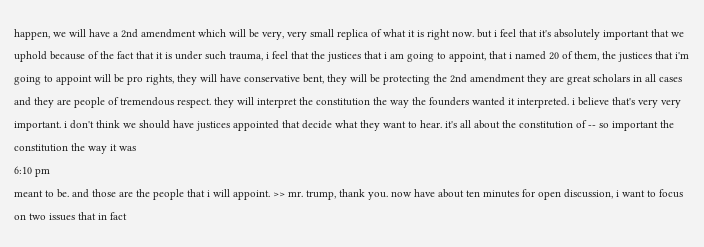happen, we will have a 2nd amendment which will be very, very small replica of what it is right now. but i feel that it's absolutely important that we uphold because of the fact that it is under such trauma, i feel that the justices that i am going to appoint, that i named 20 of them, the justices that i'm going to appoint will be pro rights, they will have conservative bent, they will be protecting the 2nd amendment they are great scholars in all cases and they are people of tremendous respect. they will interpret the constitution the way the founders wanted it interpreted. i believe that's very very important. i don't think we should have justices appointed that decide what they want to hear. it's all about the constitution of -- so important the constitution the way it was
6:10 pm
meant to be. and those are the people that i will appoint. >> mr. trump, thank you. now have about ten minutes for open discussion, i want to focus on two issues that in fact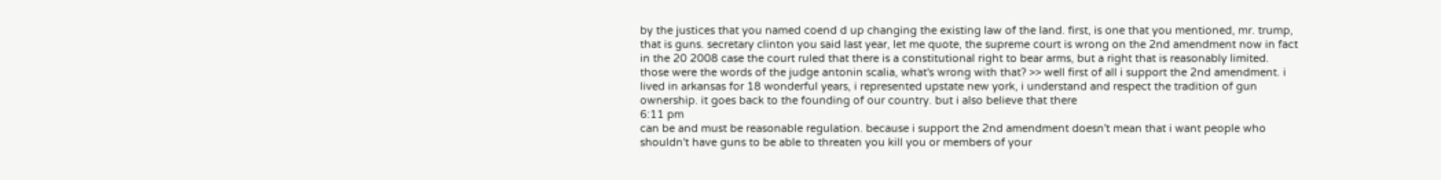by the justices that you named coend d up changing the existing law of the land. first, is one that you mentioned, mr. trump, that is guns. secretary clinton you said last year, let me quote, the supreme court is wrong on the 2nd amendment now in fact in the 20 2008 case the court ruled that there is a constitutional right to bear arms, but a right that is reasonably limited. those were the words of the judge antonin scalia, what's wrong with that? >> well first of all i support the 2nd amendment. i lived in arkansas for 18 wonderful years, i represented upstate new york, i understand and respect the tradition of gun ownership. it goes back to the founding of our country. but i also believe that there
6:11 pm
can be and must be reasonable regulation. because i support the 2nd amendment doesn't mean that i want people who shouldn't have guns to be able to threaten you kill you or members of your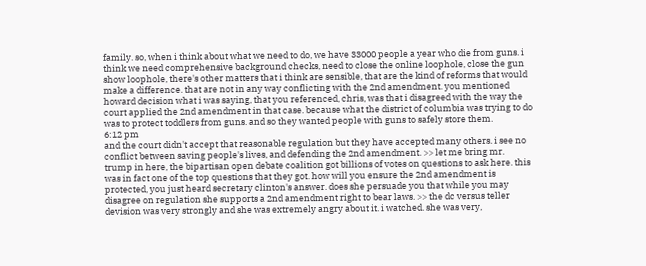family. so, when i think about what we need to do, we have 33000 people a year who die from guns. i think we need comprehensive background checks, need to close the online loophole, close the gun show loophole, there's other matters that i think are sensible, that are the kind of reforms that would make a difference. that are not in any way conflicting with the 2nd amendment. you mentioned howard decision what i was saying, that you referenced, chris, was that i disagreed with the way the court applied the 2nd amendment in that case. because what the district of columbia was trying to do was to protect toddlers from guns. and so they wanted people with guns to safely store them.
6:12 pm
and the court didn't accept that reasonable regulation but they have accepted many others. i see no conflict between saving people's lives, and defending the 2nd amendment. >> let me bring mr. trump in here, the bipartisan open debate coalition got billions of votes on questions to ask here. this was in fact one of the top questions that they got. how will you ensure the 2nd amendment is protected, you just heard secretary clinton's answer. does she persuade you that while you may disagree on regulation she supports a 2nd amendment right to bear laws. >> the dc versus teller devision was very strongly and she was extremely angry about it. i watched. she was very,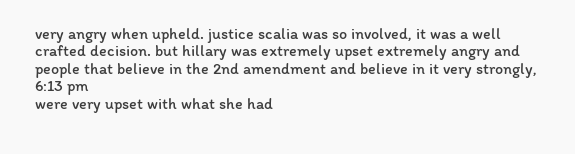very angry when upheld. justice scalia was so involved, it was a well crafted decision. but hillary was extremely upset extremely angry and people that believe in the 2nd amendment and believe in it very strongly,
6:13 pm
were very upset with what she had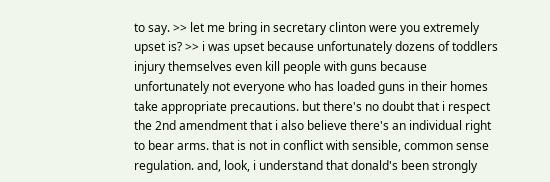to say. >> let me bring in secretary clinton were you extremely upset is? >> i was upset because unfortunately dozens of toddlers injury themselves even kill people with guns because unfortunately not everyone who has loaded guns in their homes take appropriate precautions. but there's no doubt that i respect the 2nd amendment that i also believe there's an individual right to bear arms. that is not in conflict with sensible, common sense regulation. and, look, i understand that donald's been strongly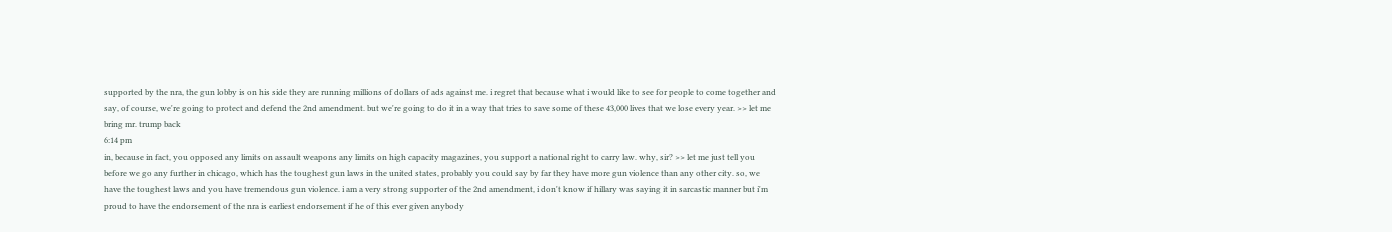supported by the nra, the gun lobby is on his side they are running millions of dollars of ads against me. i regret that because what i would like to see for people to come together and say, of course, we're going to protect and defend the 2nd amendment. but we're going to do it in a way that tries to save some of these 43,000 lives that we lose every year. >> let me bring mr. trump back
6:14 pm
in, because in fact, you opposed any limits on assault weapons any limits on high capacity magazines, you support a national right to carry law. why, sir? >> let me just tell you before we go any further in chicago, which has the toughest gun laws in the united states, probably you could say by far they have more gun violence than any other city. so, we have the toughest laws and you have tremendous gun violence. i am a very strong supporter of the 2nd amendment, i don't know if hillary was saying it in sarcastic manner but i'm proud to have the endorsement of the nra is earliest endorsement if he of this ever given anybody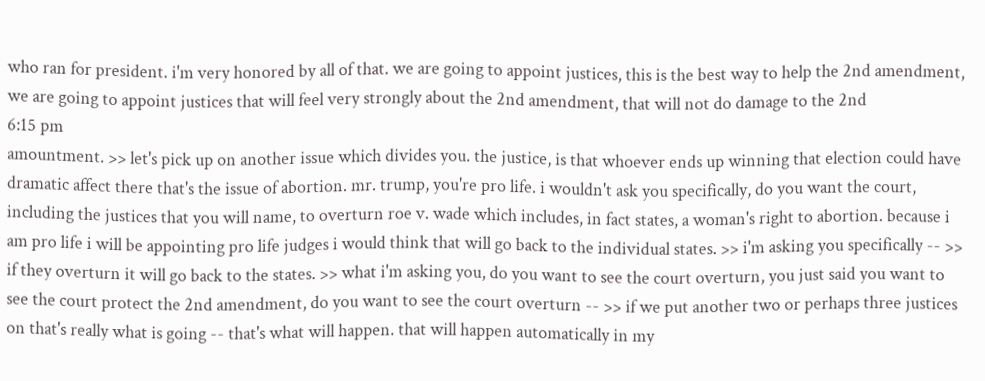who ran for president. i'm very honored by all of that. we are going to appoint justices, this is the best way to help the 2nd amendment, we are going to appoint justices that will feel very strongly about the 2nd amendment, that will not do damage to the 2nd
6:15 pm
amountment. >> let's pick up on another issue which divides you. the justice, is that whoever ends up winning that election could have dramatic affect there that's the issue of abortion. mr. trump, you're pro life. i wouldn't ask you specifically, do you want the court, including the justices that you will name, to overturn roe v. wade which includes, in fact states, a woman's right to abortion. because i am pro life i will be appointing pro life judges i would think that will go back to the individual states. >> i'm asking you specifically -- >> if they overturn it will go back to the states. >> what i'm asking you, do you want to see the court overturn, you just said you want to see the court protect the 2nd amendment, do you want to see the court overturn -- >> if we put another two or perhaps three justices on that's really what is going -- that's what will happen. that will happen automatically in my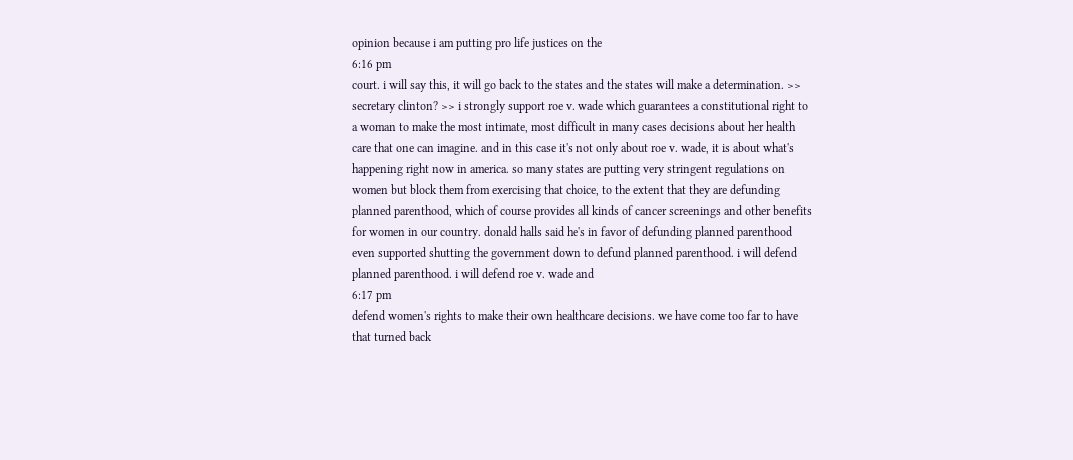opinion because i am putting pro life justices on the
6:16 pm
court. i will say this, it will go back to the states and the states will make a determination. >> secretary clinton? >> i strongly support roe v. wade which guarantees a constitutional right to a woman to make the most intimate, most difficult in many cases decisions about her health care that one can imagine. and in this case it's not only about roe v. wade, it is about what's happening right now in america. so many states are putting very stringent regulations on women but block them from exercising that choice, to the extent that they are defunding planned parenthood, which of course provides all kinds of cancer screenings and other benefits for women in our country. donald halls said he's in favor of defunding planned parenthood even supported shutting the government down to defund planned parenthood. i will defend planned parenthood. i will defend roe v. wade and
6:17 pm
defend women's rights to make their own healthcare decisions. we have come too far to have that turned back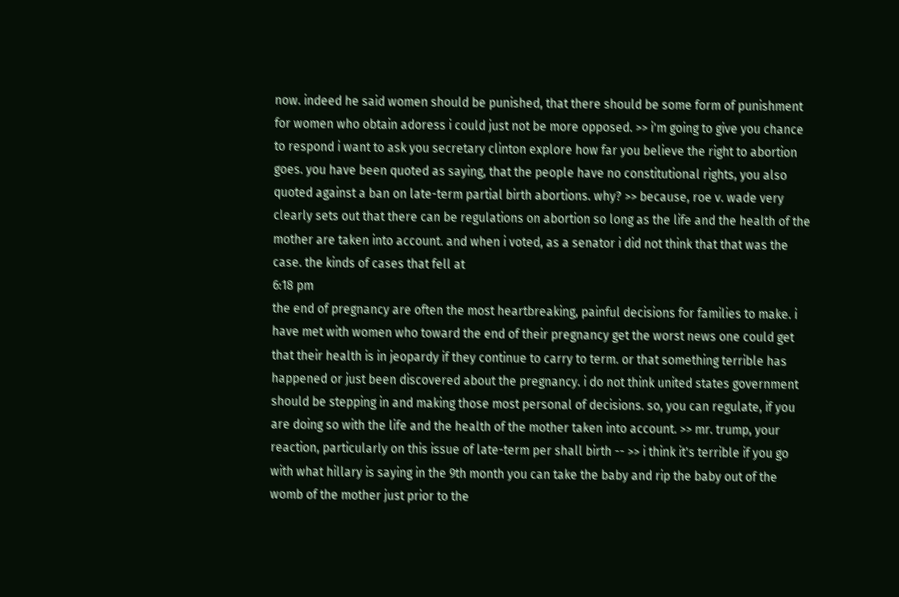now. indeed he said women should be punished, that there should be some form of punishment for women who obtain adoress i could just not be more opposed. >> i'm going to give you chance to respond i want to ask you secretary clinton explore how far you believe the right to abortion goes. you have been quoted as saying, that the people have no constitutional rights, you also quoted against a ban on late-term partial birth abortions. why? >> because, roe v. wade very clearly sets out that there can be regulations on abortion so long as the life and the health of the mother are taken into account. and when i voted, as a senator i did not think that that was the case. the kinds of cases that fell at
6:18 pm
the end of pregnancy are often the most heartbreaking, painful decisions for families to make. i have met with women who toward the end of their pregnancy get the worst news one could get that their health is in jeopardy if they continue to carry to term. or that something terrible has happened or just been discovered about the pregnancy. i do not think united states government should be stepping in and making those most personal of decisions. so, you can regulate, if you are doing so with the life and the health of the mother taken into account. >> mr. trump, your reaction, particularly on this issue of late-term per shall birth -- >> i think it's terrible if you go with what hillary is saying in the 9th month you can take the baby and rip the baby out of the womb of the mother just prior to the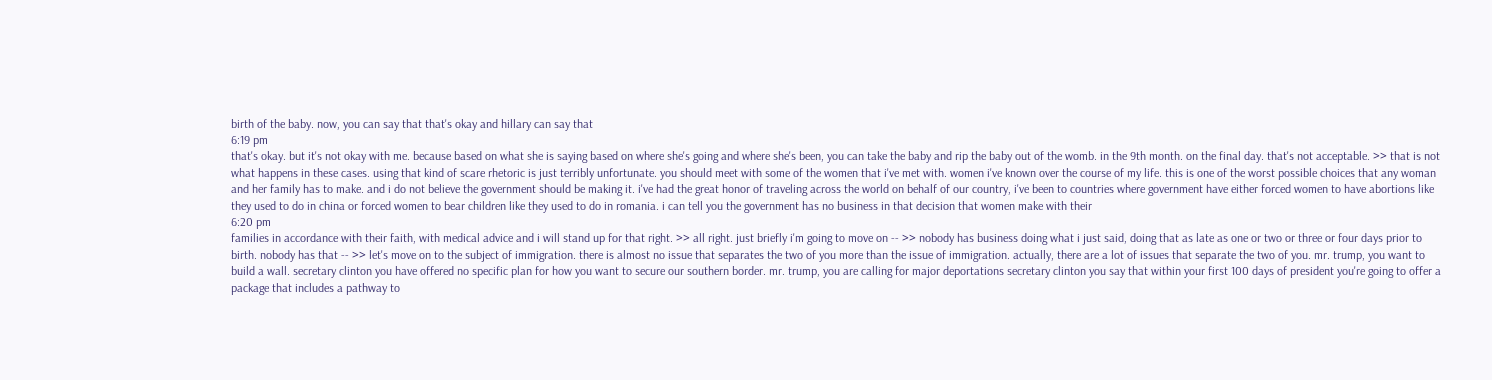birth of the baby. now, you can say that that's okay and hillary can say that
6:19 pm
that's okay. but it's not okay with me. because based on what she is saying based on where she's going and where she's been, you can take the baby and rip the baby out of the womb. in the 9th month. on the final day. that's not acceptable. >> that is not what happens in these cases. using that kind of scare rhetoric is just terribly unfortunate. you should meet with some of the women that i've met with. women i've known over the course of my life. this is one of the worst possible choices that any woman and her family has to make. and i do not believe the government should be making it. i've had the great honor of traveling across the world on behalf of our country, i've been to countries where government have either forced women to have abortions like they used to do in china or forced women to bear children like they used to do in romania. i can tell you the government has no business in that decision that women make with their
6:20 pm
families in accordance with their faith, with medical advice and i will stand up for that right. >> all right. just briefly i'm going to move on -- >> nobody has business doing what i just said, doing that as late as one or two or three or four days prior to birth. nobody has that -- >> let's move on to the subject of immigration. there is almost no issue that separates the two of you more than the issue of immigration. actually, there are a lot of issues that separate the two of you. mr. trump, you want to build a wall. secretary clinton you have offered no specific plan for how you want to secure our southern border. mr. trump, you are calling for major deportations secretary clinton you say that within your first 100 days of president you're going to offer a package that includes a pathway to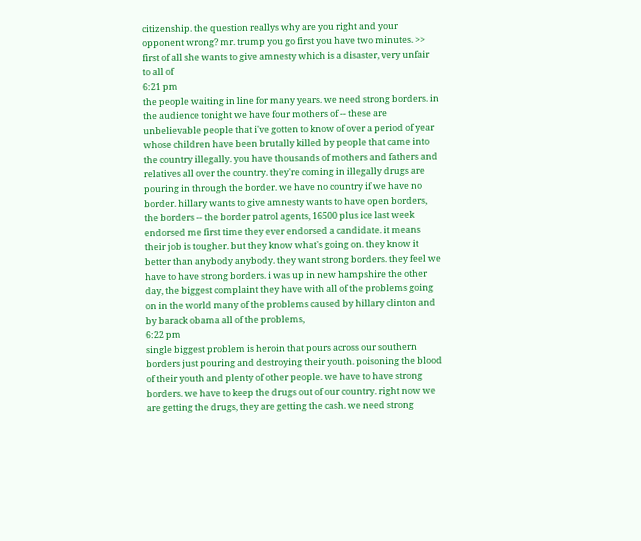citizenship. the question reallys why are you right and your opponent wrong? mr. trump you go first you have two minutes. >> first of all she wants to give amnesty which is a disaster, very unfair to all of
6:21 pm
the people waiting in line for many years. we need strong borders. in the audience tonight we have four mothers of -- these are unbelievable people that i've gotten to know of over a period of year whose children have been brutally killed by people that came into the country illegally. you have thousands of mothers and fathers and relatives all over the country. they're coming in illegally drugs are pouring in through the border. we have no country if we have no border. hillary wants to give amnesty wants to have open borders, the borders -- the border patrol agents, 16500 plus ice last week endorsed me first time they ever endorsed a candidate. it means their job is tougher. but they know what's going on. they know it better than anybody anybody. they want strong borders. they feel we have to have strong borders. i was up in new hampshire the other day, the biggest complaint they have with all of the problems going on in the world many of the problems caused by hillary clinton and by barack obama all of the problems,
6:22 pm
single biggest problem is heroin that pours across our southern borders just pouring and destroying their youth. poisoning the blood of their youth and plenty of other people. we have to have strong borders. we have to keep the drugs out of our country. right now we are getting the drugs, they are getting the cash. we need strong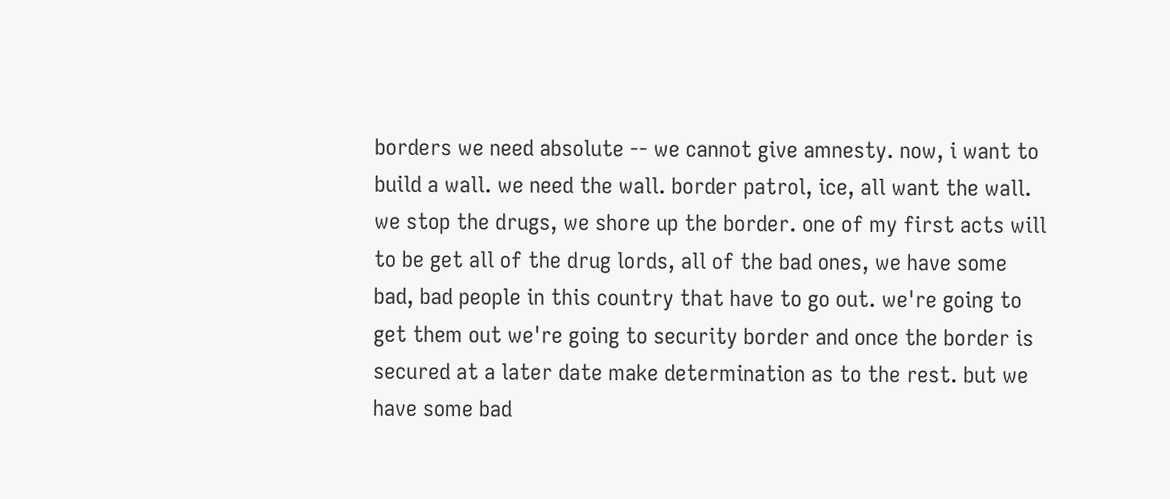borders we need absolute -- we cannot give amnesty. now, i want to build a wall. we need the wall. border patrol, ice, all want the wall. we stop the drugs, we shore up the border. one of my first acts will to be get all of the drug lords, all of the bad ones, we have some bad, bad people in this country that have to go out. we're going to get them out we're going to security border and once the border is secured at a later date make determination as to the rest. but we have some bad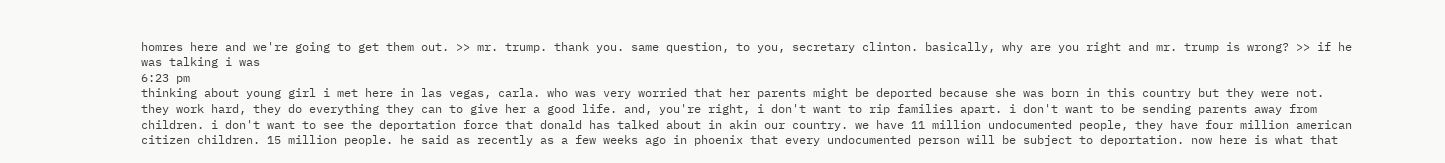homres here and we're going to get them out. >> mr. trump. thank you. same question, to you, secretary clinton. basically, why are you right and mr. trump is wrong? >> if he was talking i was
6:23 pm
thinking about young girl i met here in las vegas, carla. who was very worried that her parents might be deported because she was born in this country but they were not. they work hard, they do everything they can to give her a good life. and, you're right, i don't want to rip families apart. i don't want to be sending parents away from children. i don't want to see the deportation force that donald has talked about in akin our country. we have 11 million undocumented people, they have four million american citizen children. 15 million people. he said as recently as a few weeks ago in phoenix that every undocumented person will be subject to deportation. now here is what that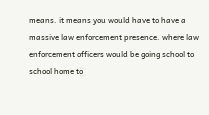means. it means you would have to have a massive law enforcement presence. where law enforcement officers would be going school to school home to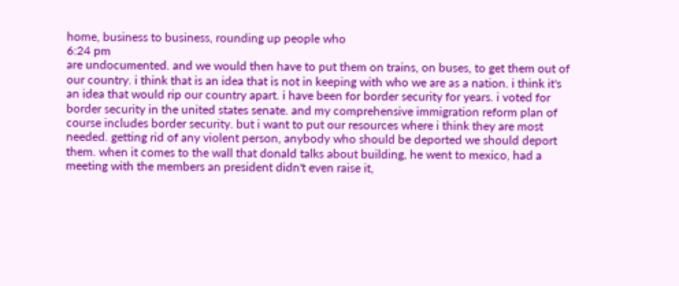home, business to business, rounding up people who
6:24 pm
are undocumented. and we would then have to put them on trains, on buses, to get them out of our country. i think that is an idea that is not in keeping with who we are as a nation. i think it's an idea that would rip our country apart. i have been for border security for years. i voted for border security in the united states senate. and my comprehensive immigration reform plan of course includes border security. but i want to put our resources where i think they are most needed. getting rid of any violent person, anybody who should be deported we should deport them. when it comes to the wall that donald talks about building, he went to mexico, had a meeting with the members an president didn't even raise it,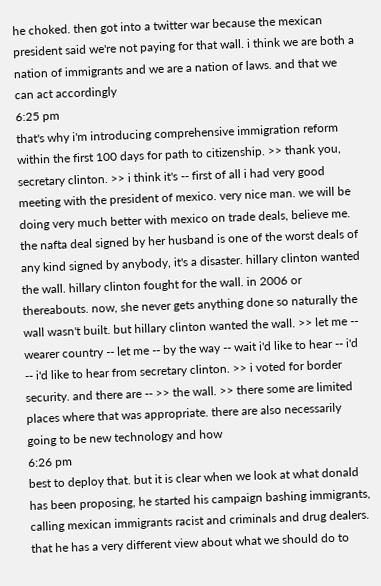he choked. then got into a twitter war because the mexican president said we're not paying for that wall. i think we are both a nation of immigrants and we are a nation of laws. and that we can act accordingly
6:25 pm
that's why i'm introducing comprehensive immigration reform within the first 100 days for path to citizenship. >> thank you, secretary clinton. >> i think it's -- first of all i had very good meeting with the president of mexico. very nice man. we will be doing very much better with mexico on trade deals, believe me. the nafta deal signed by her husband is one of the worst deals of any kind signed by anybody, it's a disaster. hillary clinton wanted the wall. hillary clinton fought for the wall. in 2006 or thereabouts. now, she never gets anything done so naturally the wall wasn't built. but hillary clinton wanted the wall. >> let me -- wearer country -- let me -- by the way -- wait i'd like to hear -- i'd -- i'd like to hear from secretary clinton. >> i voted for border security. and there are -- >> the wall. >> there some are limited places where that was appropriate. there are also necessarily going to be new technology and how
6:26 pm
best to deploy that. but it is clear when we look at what donald has been proposing, he started his campaign bashing immigrants, calling mexican immigrants racist and criminals and drug dealers. that he has a very different view about what we should do to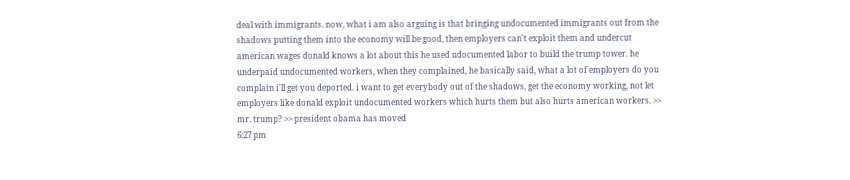deal with immigrants. now, what i am also arguing is that bringing undocumented immigrants out from the shadows putting them into the economy will be good, then employers can't exploit them and undercut american wages donald knows a lot about this he used udocumented labor to build the trump tower. he underpaid undocumented workers, when they complained, he basically said, what a lot of employers do you complain i'll get you deported. i want to get everybody out of the shadows, get the economy working, not let employers like donald exploit undocumented workers which hurts them but also hurts american workers. >> mr. trump? >> president obama has moved
6:27 pm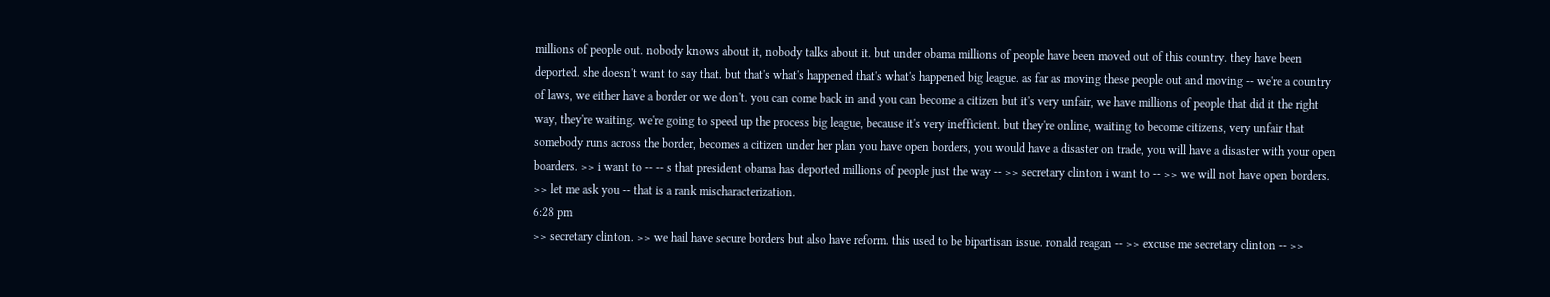millions of people out. nobody knows about it, nobody talks about it. but under obama millions of people have been moved out of this country. they have been deported. she doesn't want to say that. but that's what's happened that's what's happened big league. as far as moving these people out and moving -- we're a country of laws, we either have a border or we don't. you can come back in and you can become a citizen but it's very unfair, we have millions of people that did it the right way, they're waiting. we're going to speed up the process big league, because it's very inefficient. but they're online, waiting to become citizens, very unfair that somebody runs across the border, becomes a citizen under her plan you have open borders, you would have a disaster on trade, you will have a disaster with your open boarders. >> i want to -- -- s that president obama has deported millions of people just the way -- >> secretary clinton i want to -- >> we will not have open borders. >> let me ask you -- that is a rank mischaracterization.
6:28 pm
>> secretary clinton. >> we hail have secure borders but also have reform. this used to be bipartisan issue. ronald reagan -- >> excuse me secretary clinton -- >>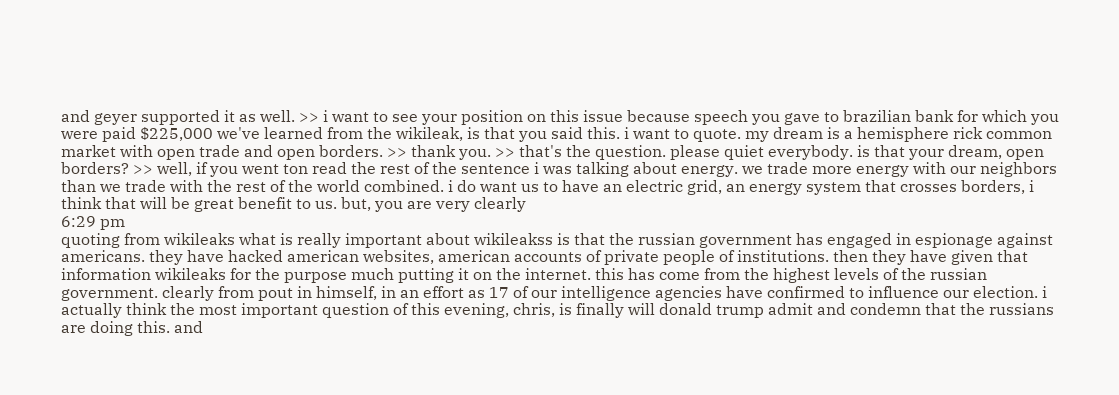and geyer supported it as well. >> i want to see your position on this issue because speech you gave to brazilian bank for which you were paid $225,000 we've learned from the wikileak, is that you said this. i want to quote. my dream is a hemisphere rick common market with open trade and open borders. >> thank you. >> that's the question. please quiet everybody. is that your dream, open borders? >> well, if you went ton read the rest of the sentence i was talking about energy. we trade more energy with our neighbors than we trade with the rest of the world combined. i do want us to have an electric grid, an energy system that crosses borders, i think that will be great benefit to us. but, you are very clearly
6:29 pm
quoting from wikileaks what is really important about wikileakss is that the russian government has engaged in espionage against americans. they have hacked american websites, american accounts of private people of institutions. then they have given that information wikileaks for the purpose much putting it on the internet. this has come from the highest levels of the russian government. clearly from pout in himself, in an effort as 17 of our intelligence agencies have confirmed to influence our election. i actually think the most important question of this evening, chris, is finally will donald trump admit and condemn that the russians are doing this. and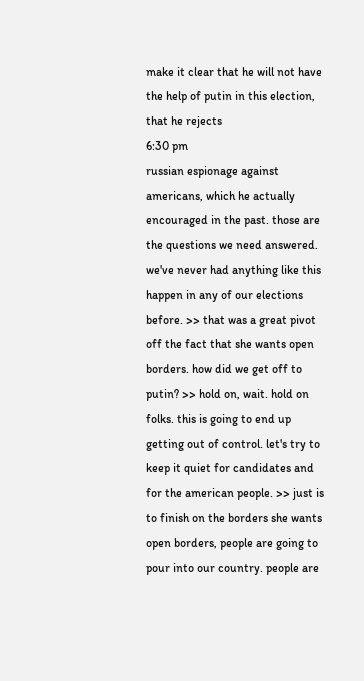make it clear that he will not have the help of putin in this election, that he rejects
6:30 pm
russian espionage against americans, which he actually encouraged in the past. those are the questions we need answered. we've never had anything like this happen in any of our elections before. >> that was a great pivot off the fact that she wants open borders. how did we get off to putin? >> hold on, wait. hold on folks. this is going to end up getting out of control. let's try to keep it quiet for candidates and for the american people. >> just is to finish on the borders she wants open borders, people are going to pour into our country. people are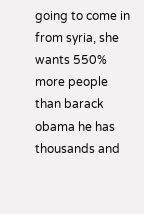going to come in from syria, she wants 550% more people than barack obama he has thousands and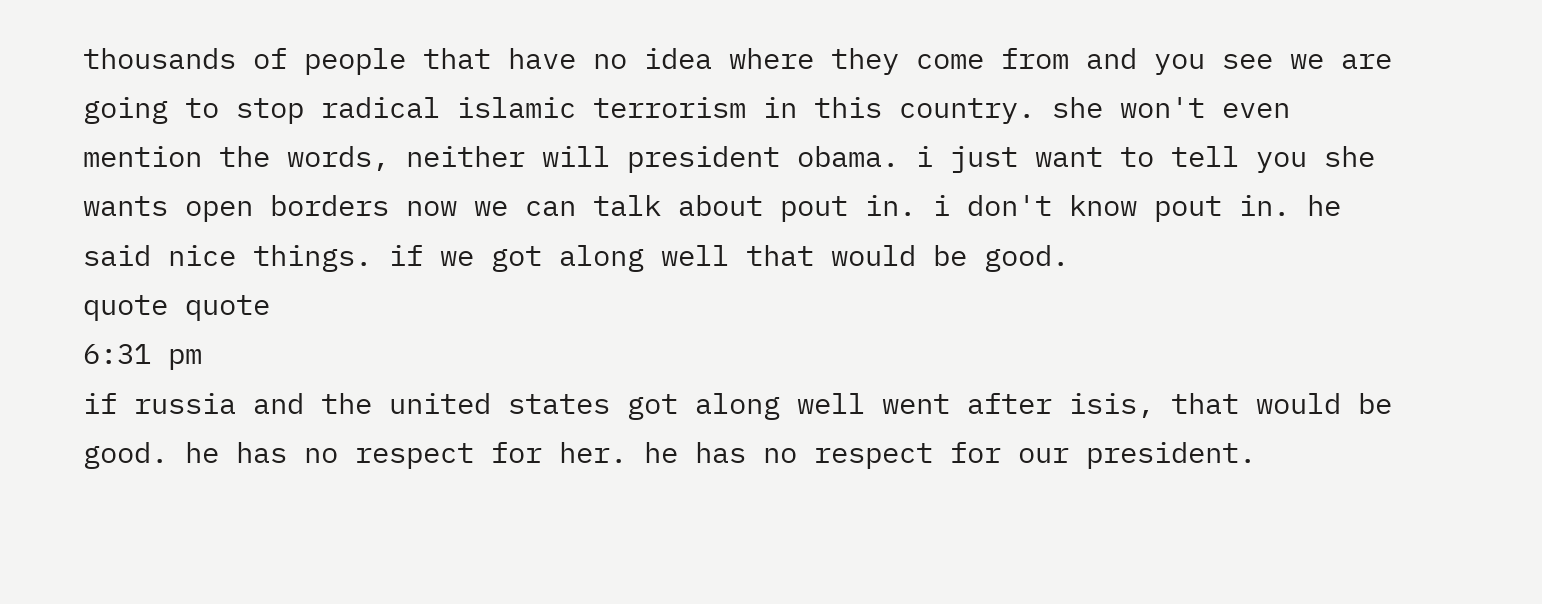thousands of people that have no idea where they come from and you see we are going to stop radical islamic terrorism in this country. she won't even mention the words, neither will president obama. i just want to tell you she wants open borders now we can talk about pout in. i don't know pout in. he said nice things. if we got along well that would be good.
quote quote
6:31 pm
if russia and the united states got along well went after isis, that would be good. he has no respect for her. he has no respect for our president.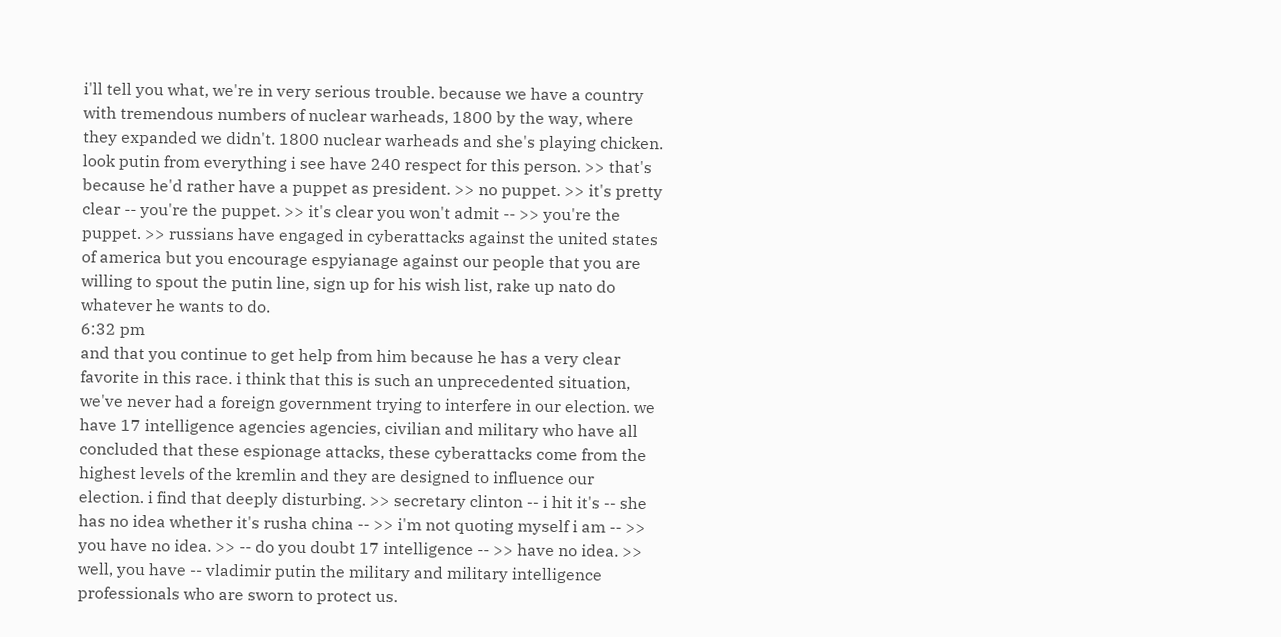i'll tell you what, we're in very serious trouble. because we have a country with tremendous numbers of nuclear warheads, 1800 by the way, where they expanded we didn't. 1800 nuclear warheads and she's playing chicken. look putin from everything i see have 240 respect for this person. >> that's because he'd rather have a puppet as president. >> no puppet. >> it's pretty clear -- you're the puppet. >> it's clear you won't admit -- >> you're the puppet. >> russians have engaged in cyberattacks against the united states of america but you encourage espyianage against our people that you are willing to spout the putin line, sign up for his wish list, rake up nato do whatever he wants to do.
6:32 pm
and that you continue to get help from him because he has a very clear favorite in this race. i think that this is such an unprecedented situation, we've never had a foreign government trying to interfere in our election. we have 17 intelligence agencies agencies, civilian and military who have all concluded that these espionage attacks, these cyberattacks come from the highest levels of the kremlin and they are designed to influence our election. i find that deeply disturbing. >> secretary clinton -- i hit it's -- she has no idea whether it's rusha china -- >> i'm not quoting myself i am -- >> you have no idea. >> -- do you doubt 17 intelligence -- >> have no idea. >> well, you have -- vladimir putin the military and military intelligence professionals who are sworn to protect us.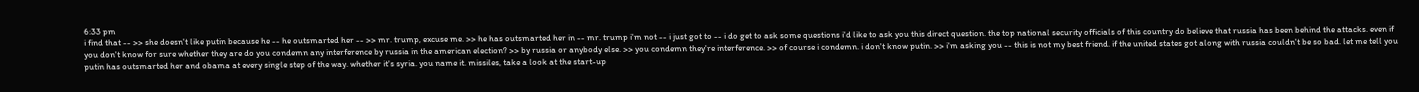6:33 pm
i find that -- >> she doesn't like putin because he -- he outsmarted her -- >> mr. trump, excuse me. >> he has outsmarted her in -- mr. trump i'm not -- i just got to -- i do get to ask some questions i'd like to ask you this direct question. the top national security officials of this country do believe that russia has been behind the attacks. even if you don't know for sure whether they are do you condemn any interference by russia in the american election? >> by russia or anybody else. >> you condemn they're interference. >> of course i condemn. i don't know putin. >> i'm asking you -- this is not my best friend. if the united states got along with russia couldn't be so bad. let me tell you putin has outsmarted her and obama at every single step of the way. whether it's syria. you name it. missiles, take a look at the start-up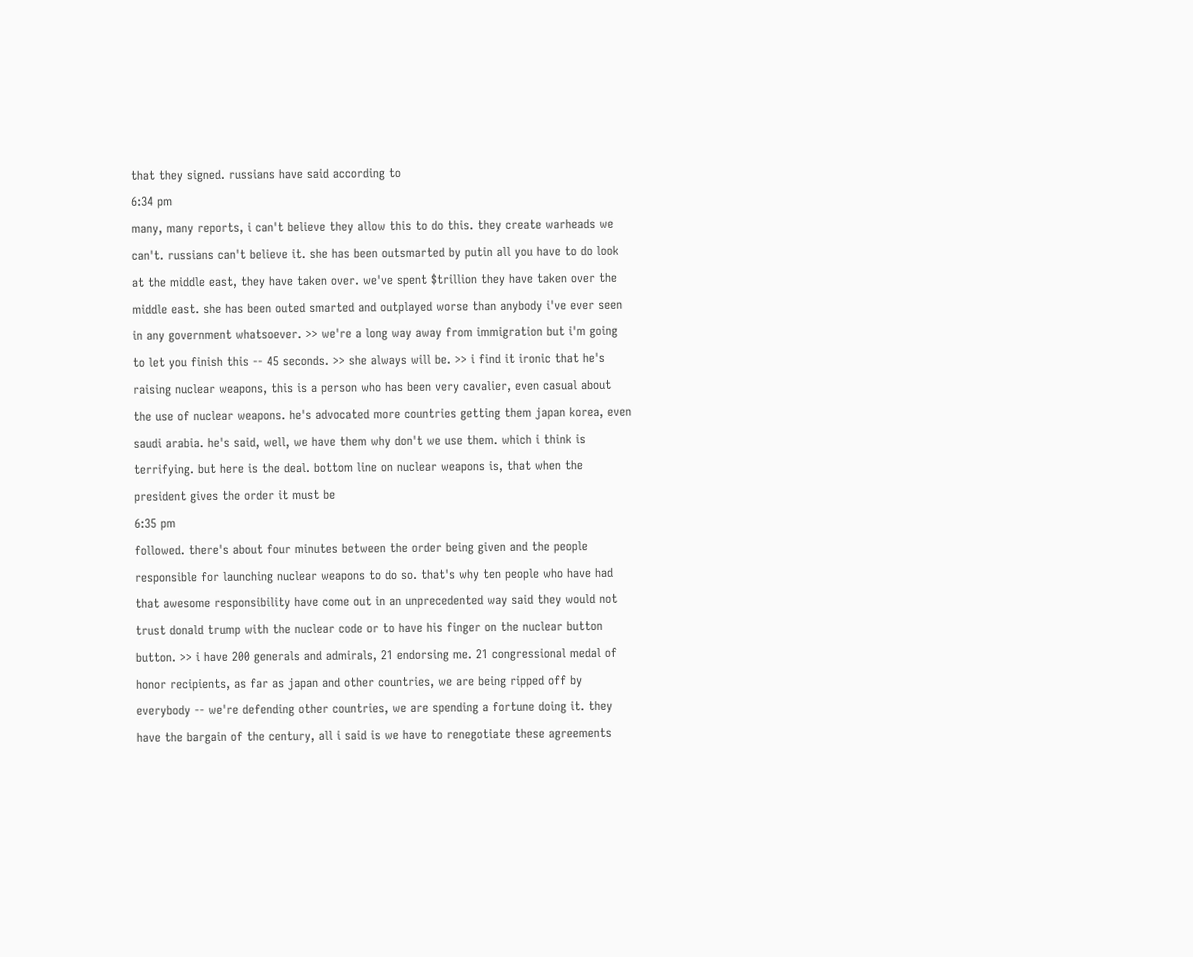that they signed. russians have said according to
6:34 pm
many, many reports, i can't believe they allow this to do this. they create warheads we can't. russians can't believe it. she has been outsmarted by putin all you have to do look at the middle east, they have taken over. we've spent $trillion they have taken over the middle east. she has been outed smarted and outplayed worse than anybody i've ever seen in any government whatsoever. >> we're a long way away from immigration but i'm going to let you finish this -- 45 seconds. >> she always will be. >> i find it ironic that he's raising nuclear weapons, this is a person who has been very cavalier, even casual about the use of nuclear weapons. he's advocated more countries getting them japan korea, even saudi arabia. he's said, well, we have them why don't we use them. which i think is terrifying. but here is the deal. bottom line on nuclear weapons is, that when the president gives the order it must be
6:35 pm
followed. there's about four minutes between the order being given and the people responsible for launching nuclear weapons to do so. that's why ten people who have had that awesome responsibility have come out in an unprecedented way said they would not trust donald trump with the nuclear code or to have his finger on the nuclear button button. >> i have 200 generals and admirals, 21 endorsing me. 21 congressional medal of honor recipients, as far as japan and other countries, we are being ripped off by everybody -- we're defending other countries, we are spending a fortune doing it. they have the bargain of the century, all i said is we have to renegotiate these agreements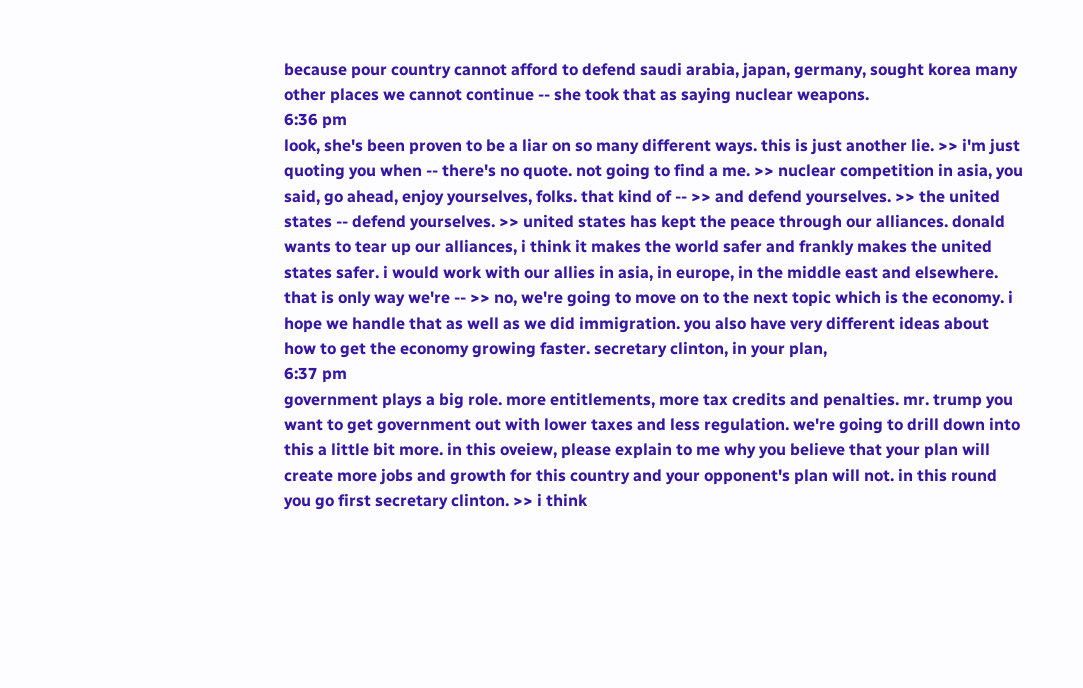because pour country cannot afford to defend saudi arabia, japan, germany, sought korea many other places we cannot continue -- she took that as saying nuclear weapons.
6:36 pm
look, she's been proven to be a liar on so many different ways. this is just another lie. >> i'm just quoting you when -- there's no quote. not going to find a me. >> nuclear competition in asia, you said, go ahead, enjoy yourselves, folks. that kind of -- >> and defend yourselves. >> the united states -- defend yourselves. >> united states has kept the peace through our alliances. donald wants to tear up our alliances, i think it makes the world safer and frankly makes the united states safer. i would work with our allies in asia, in europe, in the middle east and elsewhere. that is only way we're -- >> no, we're going to move on to the next topic which is the economy. i hope we handle that as well as we did immigration. you also have very different ideas about how to get the economy growing faster. secretary clinton, in your plan,
6:37 pm
government plays a big role. more entitlements, more tax credits and penalties. mr. trump you want to get government out with lower taxes and less regulation. we're going to drill down into this a little bit more. in this oveiew, please explain to me why you believe that your plan will create more jobs and growth for this country and your opponent's plan will not. in this round you go first secretary clinton. >> i think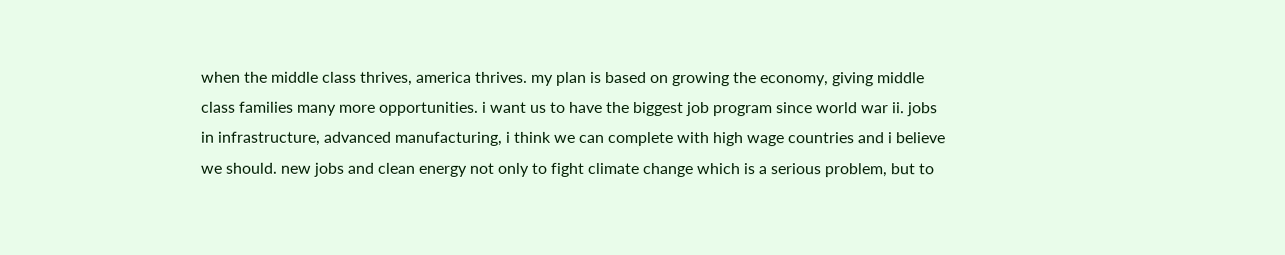when the middle class thrives, america thrives. my plan is based on growing the economy, giving middle class families many more opportunities. i want us to have the biggest job program since world war ii. jobs in infrastructure, advanced manufacturing, i think we can complete with high wage countries and i believe we should. new jobs and clean energy not only to fight climate change which is a serious problem, but to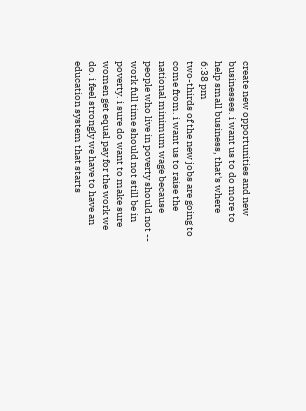create new opportunities and new businesses. i want us to do more to help small business, that's where
6:38 pm
two-thirds of the new jobs are going to come from. i want us to raise the national minimum wage because people who live in poverty should not -- work full time should not still be in poverty. i sure do want to make sure women get equal pay for the work we do. i feel strongly we have to have an education system that starts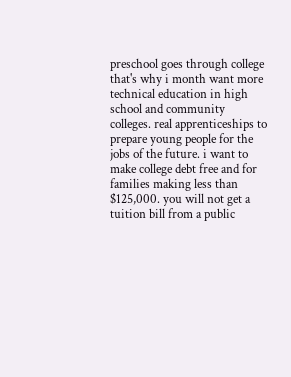preschool goes through college that's why i month want more technical education in high school and community colleges. real apprenticeships to prepare young people for the jobs of the future. i want to make college debt free and for families making less than $125,000. you will not get a tuition bill from a public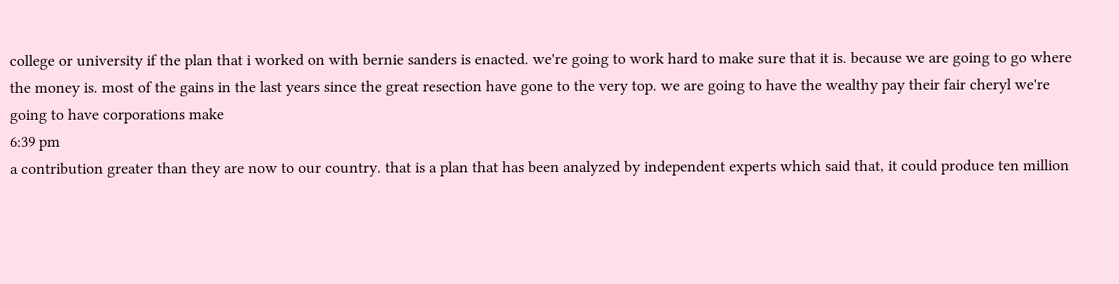college or university if the plan that i worked on with bernie sanders is enacted. we're going to work hard to make sure that it is. because we are going to go where the money is. most of the gains in the last years since the great resection have gone to the very top. we are going to have the wealthy pay their fair cheryl we're going to have corporations make
6:39 pm
a contribution greater than they are now to our country. that is a plan that has been analyzed by independent experts which said that, it could produce ten million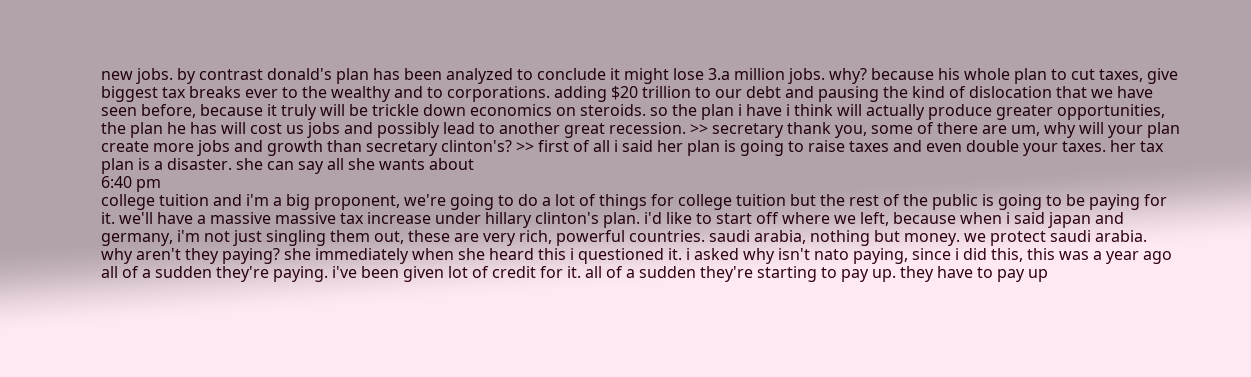new jobs. by contrast donald's plan has been analyzed to conclude it might lose 3.a million jobs. why? because his whole plan to cut taxes, give biggest tax breaks ever to the wealthy and to corporations. adding $20 trillion to our debt and pausing the kind of dislocation that we have seen before, because it truly will be trickle down economics on steroids. so the plan i have i think will actually produce greater opportunities, the plan he has will cost us jobs and possibly lead to another great recession. >> secretary thank you, some of there are um, why will your plan create more jobs and growth than secretary clinton's? >> first of all i said her plan is going to raise taxes and even double your taxes. her tax plan is a disaster. she can say all she wants about
6:40 pm
college tuition and i'm a big proponent, we're going to do a lot of things for college tuition but the rest of the public is going to be paying for it. we'll have a massive massive tax increase under hillary clinton's plan. i'd like to start off where we left, because when i said japan and germany, i'm not just singling them out, these are very rich, powerful countries. saudi arabia, nothing but money. we protect saudi arabia. why aren't they paying? she immediately when she heard this i questioned it. i asked why isn't nato paying, since i did this, this was a year ago all of a sudden they're paying. i've been given lot of credit for it. all of a sudden they're starting to pay up. they have to pay up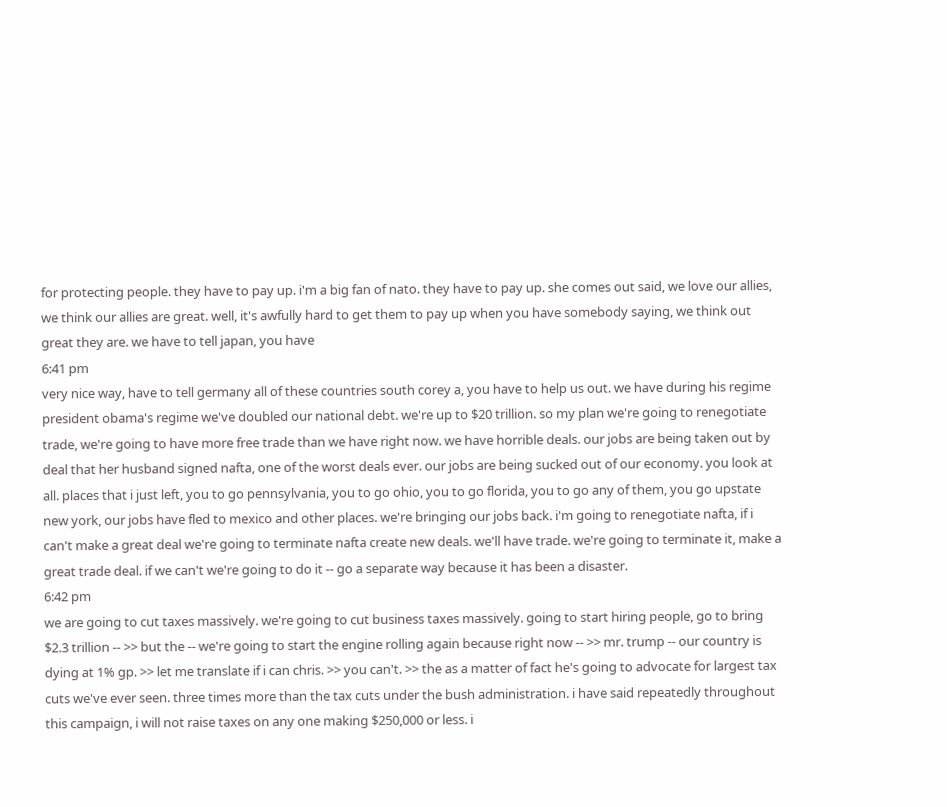for protecting people. they have to pay up. i'm a big fan of nato. they have to pay up. she comes out said, we love our allies, we think our allies are great. well, it's awfully hard to get them to pay up when you have somebody saying, we think out great they are. we have to tell japan, you have
6:41 pm
very nice way, have to tell germany all of these countries south corey a, you have to help us out. we have during his regime president obama's regime we've doubled our national debt. we're up to $20 trillion. so my plan we're going to renegotiate trade, we're going to have more free trade than we have right now. we have horrible deals. our jobs are being taken out by deal that her husband signed nafta, one of the worst deals ever. our jobs are being sucked out of our economy. you look at all. places that i just left, you to go pennsylvania, you to go ohio, you to go florida, you to go any of them, you go upstate new york, our jobs have fled to mexico and other places. we're bringing our jobs back. i'm going to renegotiate nafta, if i can't make a great deal we're going to terminate nafta create new deals. we'll have trade. we're going to terminate it, make a great trade deal. if we can't we're going to do it -- go a separate way because it has been a disaster.
6:42 pm
we are going to cut taxes massively. we're going to cut business taxes massively. going to start hiring people, go to bring $2.3 trillion -- >> but the -- we're going to start the engine rolling again because right now -- >> mr. trump -- our country is dying at 1% gp. >> let me translate if i can chris. >> you can't. >> the as a matter of fact he's going to advocate for largest tax cuts we've ever seen. three times more than the tax cuts under the bush administration. i have said repeatedly throughout this campaign, i will not raise taxes on any one making $250,000 or less. i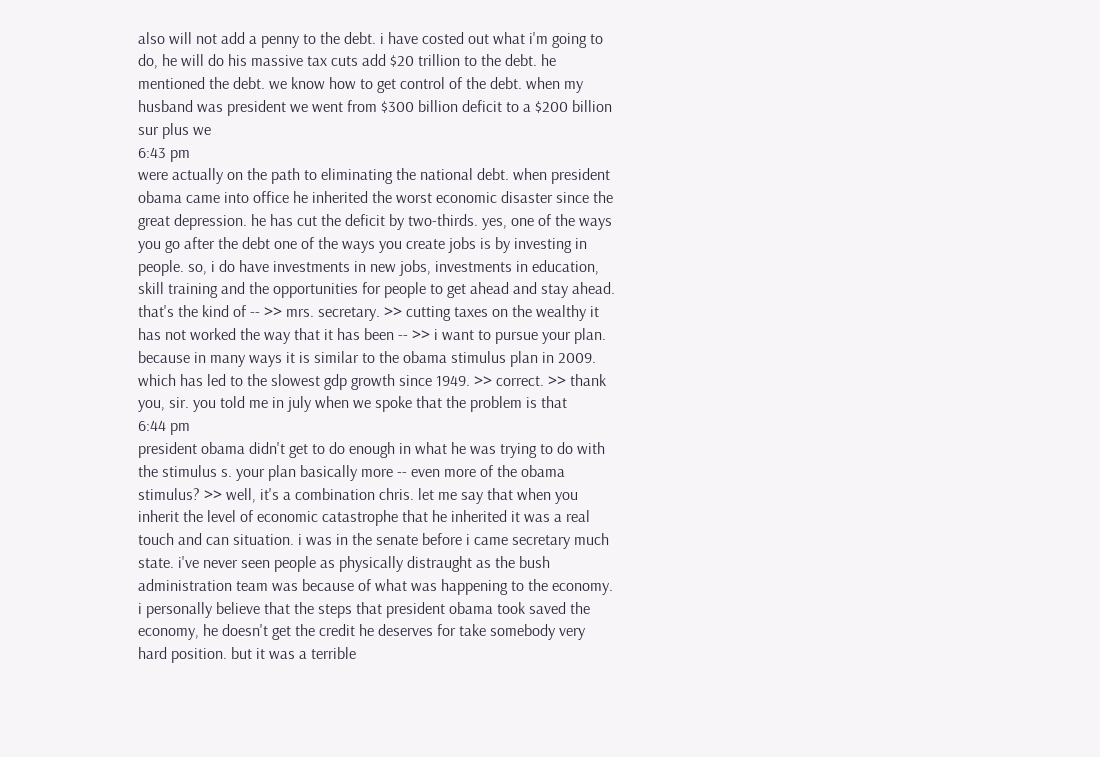also will not add a penny to the debt. i have costed out what i'm going to do, he will do his massive tax cuts add $20 trillion to the debt. he mentioned the debt. we know how to get control of the debt. when my husband was president we went from $300 billion deficit to a $200 billion sur plus we
6:43 pm
were actually on the path to eliminating the national debt. when president obama came into office he inherited the worst economic disaster since the great depression. he has cut the deficit by two-thirds. yes, one of the ways you go after the debt one of the ways you create jobs is by investing in people. so, i do have investments in new jobs, investments in education, skill training and the opportunities for people to get ahead and stay ahead. that's the kind of -- >> mrs. secretary. >> cutting taxes on the wealthy it has not worked the way that it has been -- >> i want to pursue your plan. because in many ways it is similar to the obama stimulus plan in 2009. which has led to the slowest gdp growth since 1949. >> correct. >> thank you, sir. you told me in july when we spoke that the problem is that
6:44 pm
president obama didn't get to do enough in what he was trying to do with the stimulus s. your plan basically more -- even more of the obama stimulus? >> well, it's a combination chris. let me say that when you inherit the level of economic catastrophe that he inherited it was a real touch and can situation. i was in the senate before i came secretary much state. i've never seen people as physically distraught as the bush administration team was because of what was happening to the economy. i personally believe that the steps that president obama took saved the economy, he doesn't get the credit he deserves for take somebody very hard position. but it was a terrible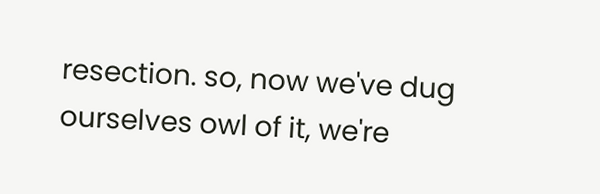resection. so, now we've dug ourselves owl of it, we're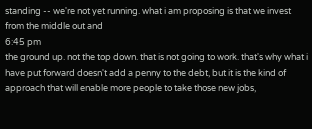standing -- we're not yet running. what i am proposing is that we invest from the middle out and
6:45 pm
the ground up. not the top down. that is not going to work. that's why what i have put forward doesn't add a penny to the debt, but it is the kind of approach that will enable more people to take those new jobs,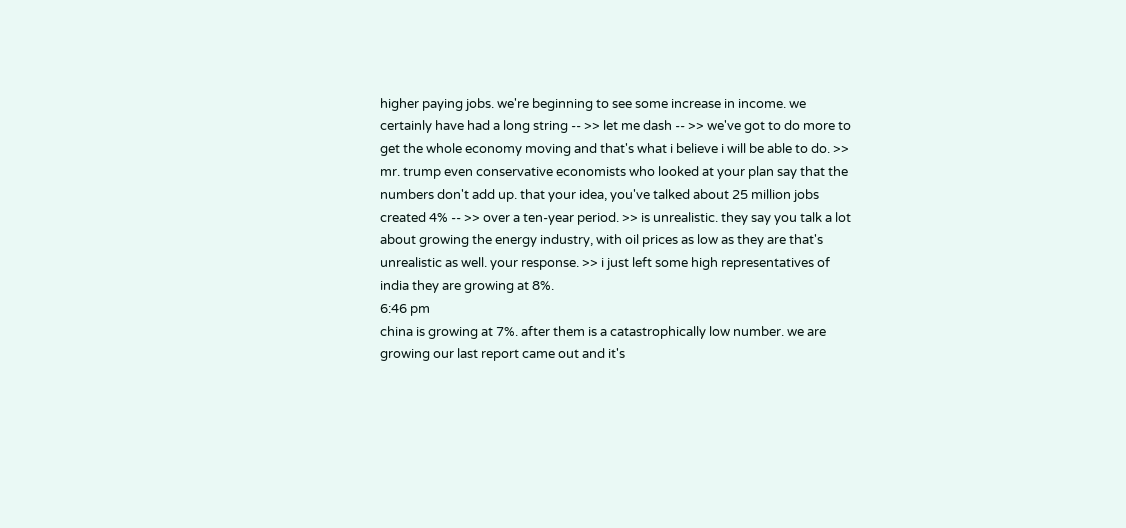higher paying jobs. we're beginning to see some increase in income. we certainly have had a long string -- >> let me dash -- >> we've got to do more to get the whole economy moving and that's what i believe i will be able to do. >> mr. trump even conservative economists who looked at your plan say that the numbers don't add up. that your idea, you've talked about 25 million jobs created 4% -- >> over a ten-year period. >> is unrealistic. they say you talk a lot about growing the energy industry, with oil prices as low as they are that's unrealistic as well. your response. >> i just left some high representatives of india they are growing at 8%.
6:46 pm
china is growing at 7%. after them is a catastrophically low number. we are growing our last report came out and it's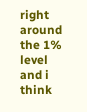right around the 1% level and i think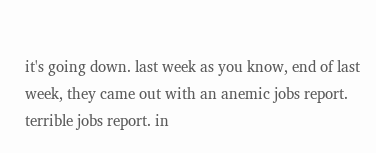it's going down. last week as you know, end of last week, they came out with an anemic jobs report. terrible jobs report. in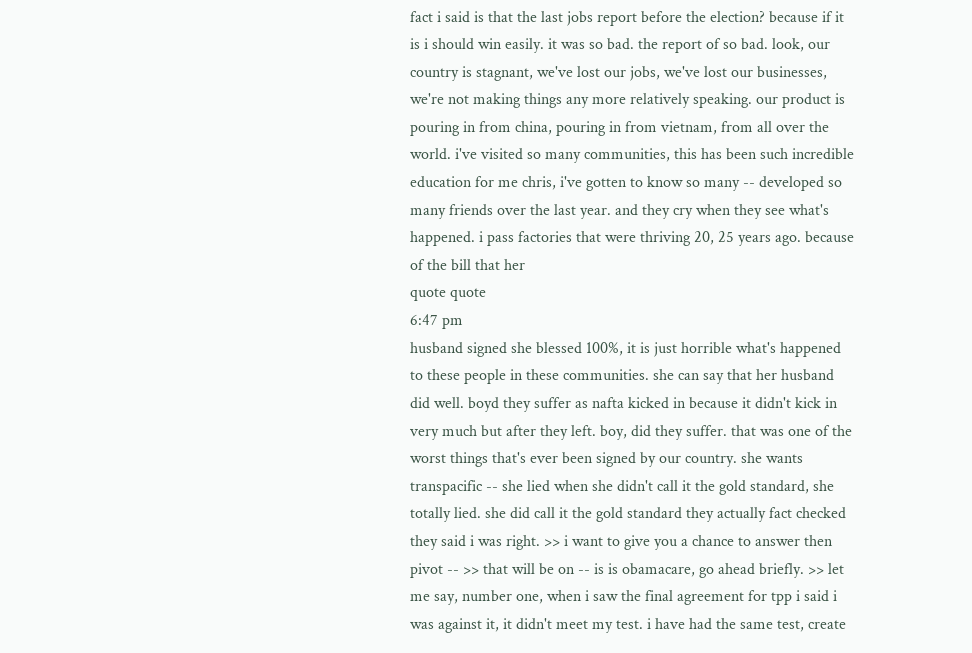fact i said is that the last jobs report before the election? because if it is i should win easily. it was so bad. the report of so bad. look, our country is stagnant, we've lost our jobs, we've lost our businesses, we're not making things any more relatively speaking. our product is pouring in from china, pouring in from vietnam, from all over the world. i've visited so many communities, this has been such incredible education for me chris, i've gotten to know so many -- developed so many friends over the last year. and they cry when they see what's happened. i pass factories that were thriving 20, 25 years ago. because of the bill that her
quote quote
6:47 pm
husband signed she blessed 100%, it is just horrible what's happened to these people in these communities. she can say that her husband did well. boyd they suffer as nafta kicked in because it didn't kick in very much but after they left. boy, did they suffer. that was one of the worst things that's ever been signed by our country. she wants transpacific -- she lied when she didn't call it the gold standard, she totally lied. she did call it the gold standard they actually fact checked they said i was right. >> i want to give you a chance to answer then pivot -- >> that will be on -- is is obamacare, go ahead briefly. >> let me say, number one, when i saw the final agreement for tpp i said i was against it, it didn't meet my test. i have had the same test, create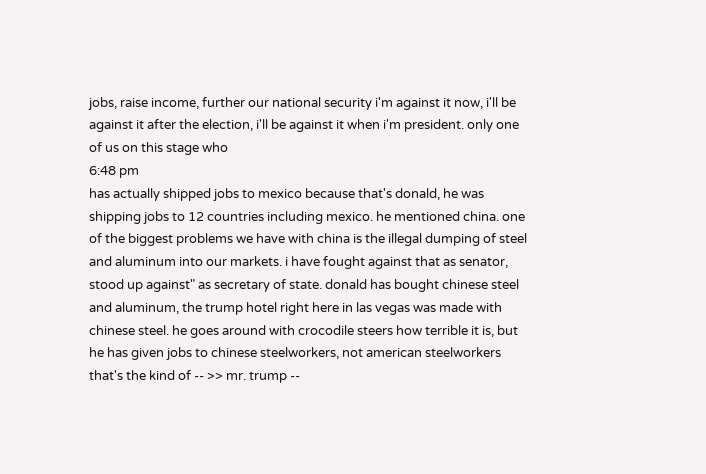jobs, raise income, further our national security i'm against it now, i'll be against it after the election, i'll be against it when i'm president. only one of us on this stage who
6:48 pm
has actually shipped jobs to mexico because that's donald, he was shipping jobs to 12 countries including mexico. he mentioned china. one of the biggest problems we have with china is the illegal dumping of steel and aluminum into our markets. i have fought against that as senator, stood up against" as secretary of state. donald has bought chinese steel and aluminum, the trump hotel right here in las vegas was made with chinese steel. he goes around with crocodile steers how terrible it is, but he has given jobs to chinese steelworkers, not american steelworkers that's the kind of -- >> mr. trump --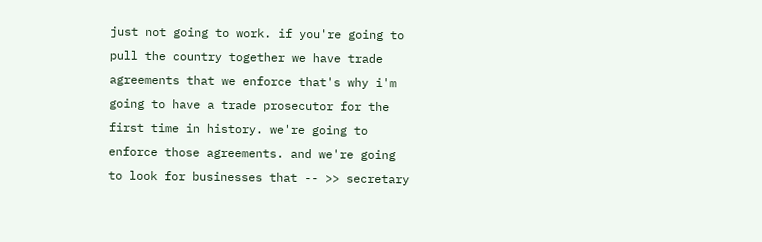just not going to work. if you're going to pull the country together we have trade agreements that we enforce that's why i'm going to have a trade prosecutor for the first time in history. we're going to enforce those agreements. and we're going to look for businesses that -- >> secretary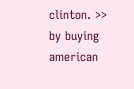clinton. >> by buying american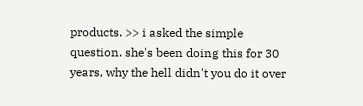products. >> i asked the simple question. she's been doing this for 30 years, why the hell didn't you do it over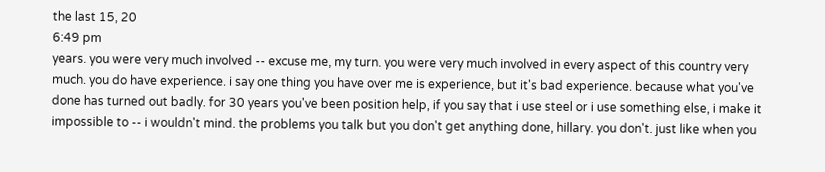the last 15, 20
6:49 pm
years. you were very much involved -- excuse me, my turn. you were very much involved in every aspect of this country very much. you do have experience. i say one thing you have over me is experience, but it's bad experience. because what you've done has turned out badly. for 30 years you've been position help, if you say that i use steel or i use something else, i make it impossible to -- i wouldn't mind. the problems you talk but you don't get anything done, hillary. you don't. just like when you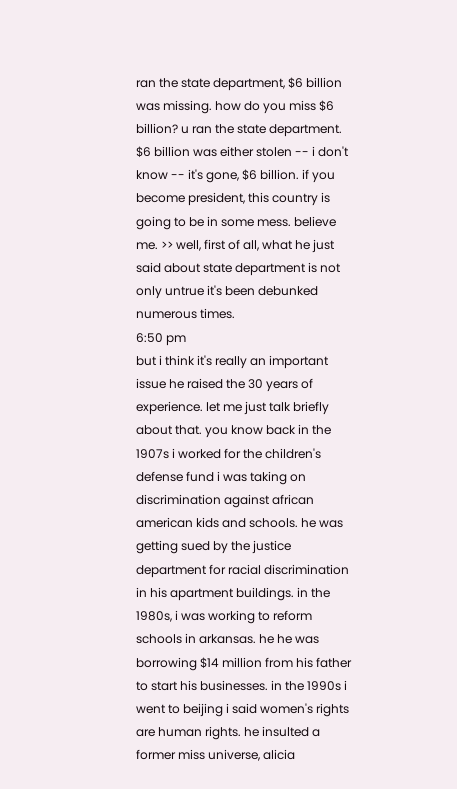ran the state department, $6 billion was missing. how do you miss $6 billion? u ran the state department. $6 billion was either stolen -- i don't know -- it's gone, $6 billion. if you become president, this country is going to be in some mess. believe me. >> well, first of all, what he just said about state department is not only untrue it's been debunked numerous times.
6:50 pm
but i think it's really an important issue he raised the 30 years of experience. let me just talk briefly about that. you know back in the 1907s i worked for the children's defense fund i was taking on discrimination against african american kids and schools. he was getting sued by the justice department for racial discrimination in his apartment buildings. in the 1980s, i was working to reform schools in arkansas. he he was borrowing $14 million from his father to start his businesses. in the 1990s i went to beijing i said women's rights are human rights. he insulted a former miss universe, alicia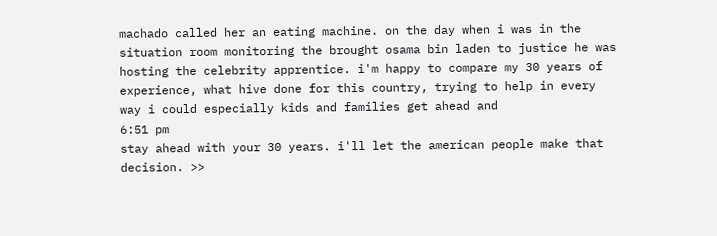machado called her an eating machine. on the day when i was in the situation room monitoring the brought osama bin laden to justice he was hosting the celebrity apprentice. i'm happy to compare my 30 years of experience, what hive done for this country, trying to help in every way i could especially kids and families get ahead and
6:51 pm
stay ahead with your 30 years. i'll let the american people make that decision. >>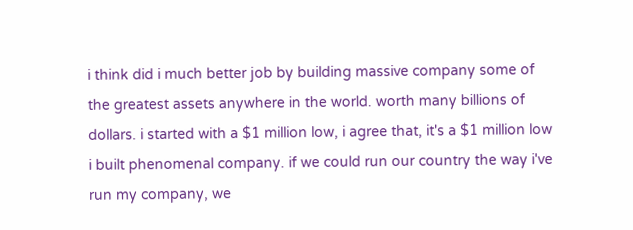i think did i much better job by building massive company some of the greatest assets anywhere in the world. worth many billions of dollars. i started with a $1 million low, i agree that, it's a $1 million low i built phenomenal company. if we could run our country the way i've run my company, we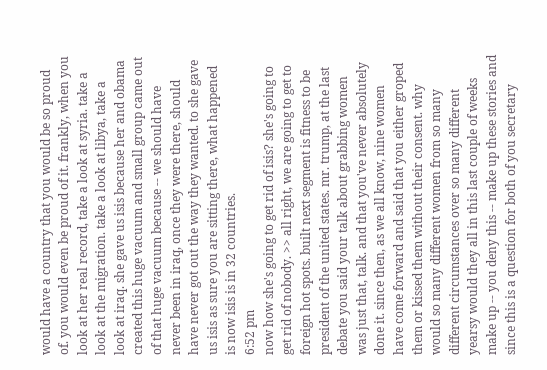would have a country that you would be so proud of. you would even be proud of it. frankly, when you look at her real record, take a look at syria. take a look at the migration. take a look at libya, take a look at iraq. she gave us isis because her and obama created this huge vacuum and small group came out of that huge vacuum because -- we should have never been in iraq, once they were there, should have never got out the way they wanted. to she gave us isis as sure you are sitting there, what happened is now isis is in 32 countries.
6:52 pm
now how she's going to get rid of isis? she's going to get rid of nobody. >> all right, we are going to get to foreign hot spots. built next segment is fitness to be president of the united states. mr. trump, at the last debate you said your talk about grabbing women was just that, talk. and that you've never absolutely done it. since then, as we all know, nine women have come forward and said that you either groped them or kissed them without their consent. why would so many different women from so many different circumstances over so many different yearsy would they all in this last couple of weeks make up -- you deny this -- make up these stories and since this is a question for both of you secretary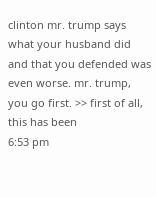clinton mr. trump says what your husband did and that you defended was even worse. mr. trump, you go first. >> first of all, this has been
6:53 pm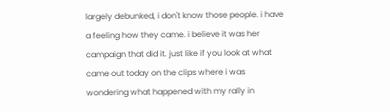largely debunked, i don't know those people. i have a feeling how they came. i believe it was her campaign that did it. just like if you look at what came out today on the clips where i was wondering what happened with my rally in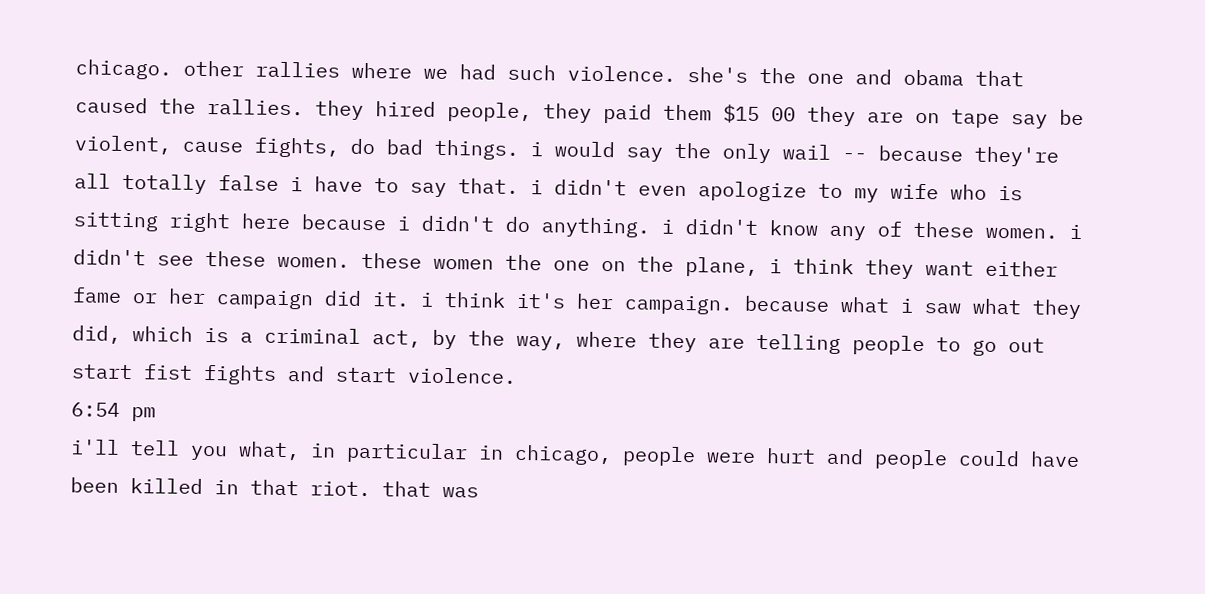chicago. other rallies where we had such violence. she's the one and obama that caused the rallies. they hired people, they paid them $15 00 they are on tape say be violent, cause fights, do bad things. i would say the only wail -- because they're all totally false i have to say that. i didn't even apologize to my wife who is sitting right here because i didn't do anything. i didn't know any of these women. i didn't see these women. these women the one on the plane, i think they want either fame or her campaign did it. i think it's her campaign. because what i saw what they did, which is a criminal act, by the way, where they are telling people to go out start fist fights and start violence.
6:54 pm
i'll tell you what, in particular in chicago, people were hurt and people could have been killed in that riot. that was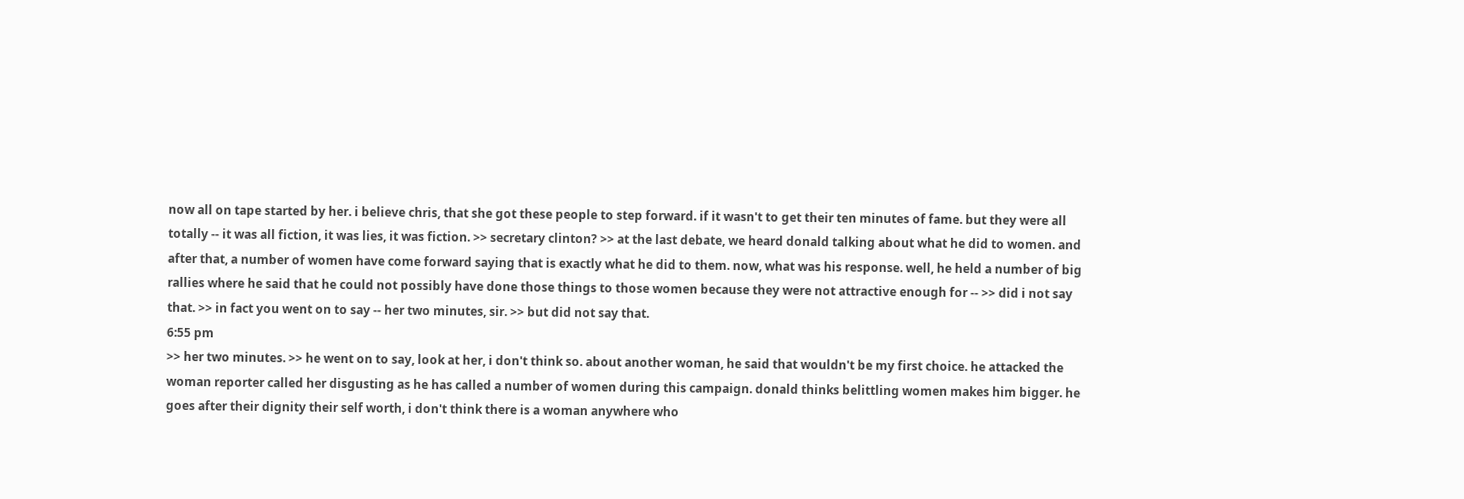now all on tape started by her. i believe chris, that she got these people to step forward. if it wasn't to get their ten minutes of fame. but they were all totally -- it was all fiction, it was lies, it was fiction. >> secretary clinton? >> at the last debate, we heard donald talking about what he did to women. and after that, a number of women have come forward saying that is exactly what he did to them. now, what was his response. well, he held a number of big rallies where he said that he could not possibly have done those things to those women because they were not attractive enough for -- >> did i not say that. >> in fact you went on to say -- her two minutes, sir. >> but did not say that.
6:55 pm
>> her two minutes. >> he went on to say, look at her, i don't think so. about another woman, he said that wouldn't be my first choice. he attacked the woman reporter called her disgusting as he has called a number of women during this campaign. donald thinks belittling women makes him bigger. he goes after their dignity their self worth, i don't think there is a woman anywhere who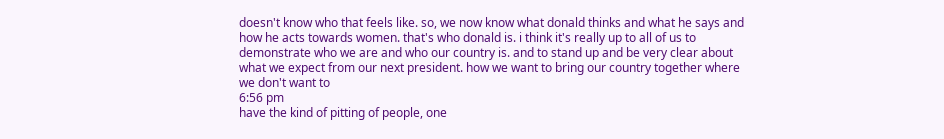doesn't know who that feels like. so, we now know what donald thinks and what he says and how he acts towards women. that's who donald is. i think it's really up to all of us to demonstrate who we are and who our country is. and to stand up and be very clear about what we expect from our next president. how we want to bring our country together where we don't want to
6:56 pm
have the kind of pitting of people, one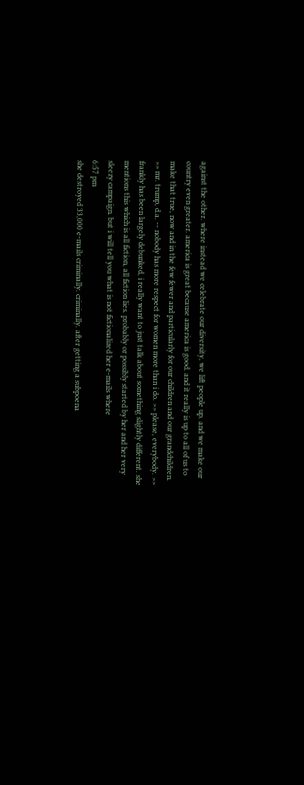against the other. where instead we celebrate our diversity, we lift people up. and we make our country even greater. america is great because america is good. and it really is up to all of us to make that true, now and in the few fewer and particularly for our children and our grandchildren. >> mr. trump, d.a. -- nobody has more respect for women more than i do. >> please, everybody. >> frankly has been largely debunked, i really want to just talk about something slightly different. she mentions this which is all fiction, all fiction lies. probably or possibly started by her and her very sleezy campaign. but i will tell you what is not fictionalized her e-mails where
6:57 pm
she destroyed 33,000 e-mails criminally. criminally. after getting a subpoena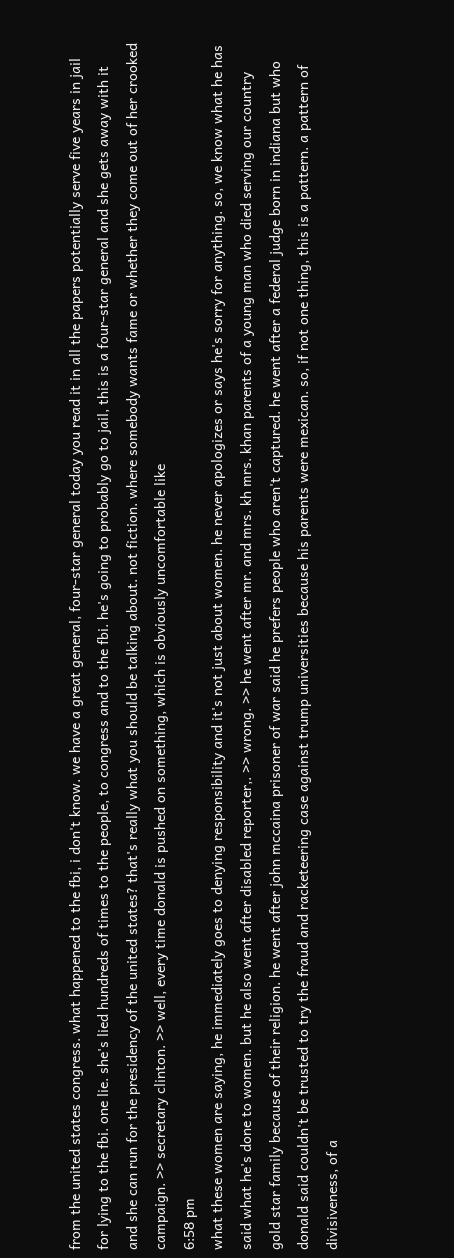from the united states congress. what happened to the fbi, i don't know. we have a great general, four-star general today you read it in all the papers potentially serve five years in jail for lying to the fbi. one lie. she's lied hundreds of times to the people, to congress and to the fbi. he's going to probably go to jail, this is a four-star general and she gets away with it and she can run for the presidency of the united states? that's really what you should be talking about. not fiction. where somebody wants fame or whether they come out of her crooked campaign. >> secretary clinton. >> well, every time donald is pushed on something, which is obviously uncomfortable like
6:58 pm
what these women are saying, he immediately goes to denying responsibility and it's not just about women. he never apologizes or says he's sorry for anything. so, we know what he has said what he's done to women. but he also went after disabled reporter,. >> wrong. >> he went after mr. and mrs. kh mrs. khan parents of a young man who died serving our country gold star family because of their religion. he went after john mccaina prisoner of war said he prefers people who aren't captured. he went after a federal judge born in indiana but who donald said couldn't be trusted to try the fraud and racketeering case against trump universities because his parents were mexican. so, if not one thing, this is a pattern. a pattern of divisiveness, of a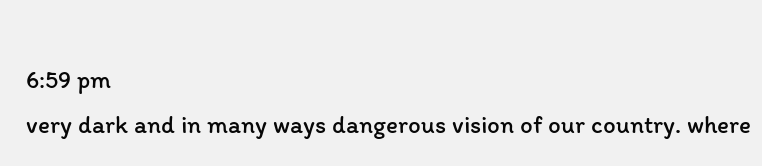6:59 pm
very dark and in many ways dangerous vision of our country. where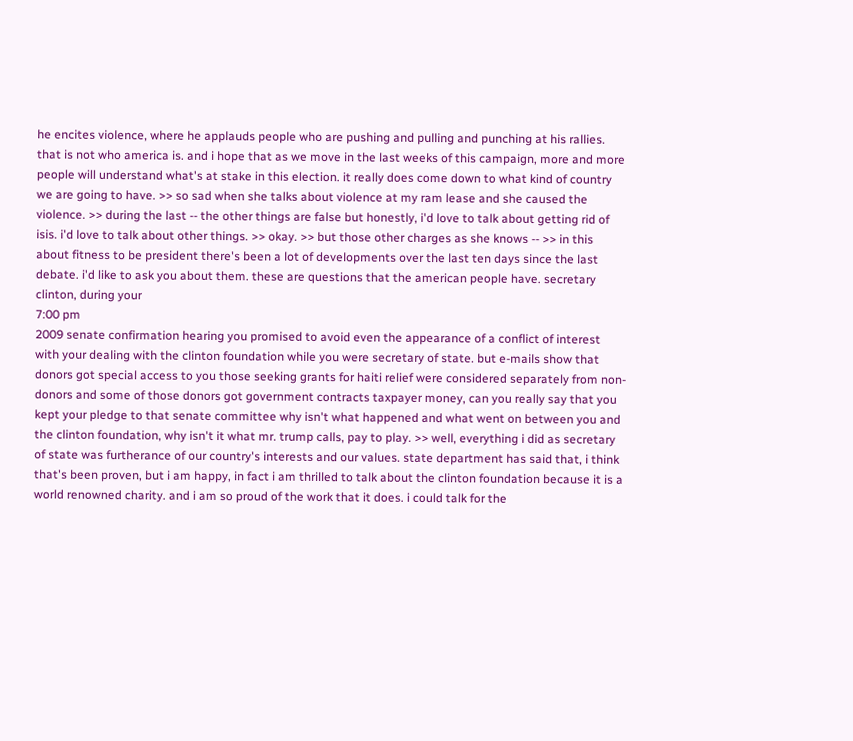he encites violence, where he applauds people who are pushing and pulling and punching at his rallies. that is not who america is. and i hope that as we move in the last weeks of this campaign, more and more people will understand what's at stake in this election. it really does come down to what kind of country we are going to have. >> so sad when she talks about violence at my ram lease and she caused the violence. >> during the last -- the other things are false but honestly, i'd love to talk about getting rid of isis. i'd love to talk about other things. >> okay. >> but those other charges as she knows -- >> in this about fitness to be president there's been a lot of developments over the last ten days since the last debate. i'd like to ask you about them. these are questions that the american people have. secretary clinton, during your
7:00 pm
2009 senate confirmation hearing you promised to avoid even the appearance of a conflict of interest with your dealing with the clinton foundation while you were secretary of state. but e-mails show that donors got special access to you those seeking grants for haiti relief were considered separately from non-donors and some of those donors got government contracts taxpayer money, can you really say that you kept your pledge to that senate committee why isn't what happened and what went on between you and the clinton foundation, why isn't it what mr. trump calls, pay to play. >> well, everything i did as secretary of state was furtherance of our country's interests and our values. state department has said that, i think that's been proven, but i am happy, in fact i am thrilled to talk about the clinton foundation because it is a world renowned charity. and i am so proud of the work that it does. i could talk for the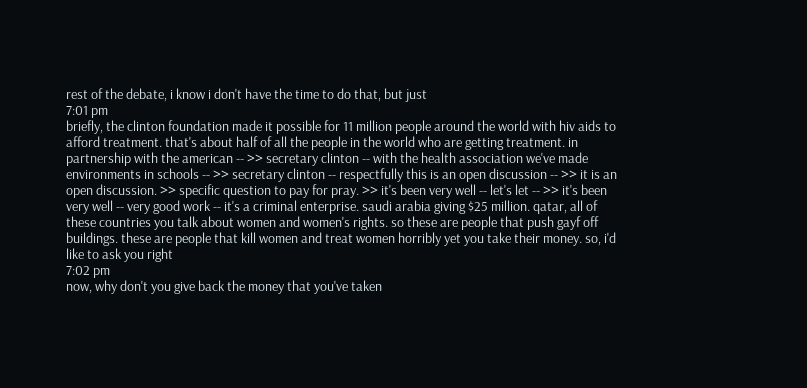rest of the debate, i know i don't have the time to do that, but just
7:01 pm
briefly, the clinton foundation made it possible for 11 million people around the world with hiv aids to afford treatment. that's about half of all the people in the world who are getting treatment. in partnership with the american -- >> secretary clinton -- with the health association we've made environments in schools -- >> secretary clinton -- respectfully this is an open discussion -- >> it is an open discussion. >> specific question to pay for pray. >> it's been very well -- let's let -- >> it's been very well -- very good work -- it's a criminal enterprise. saudi arabia giving $25 million. qatar, all of these countries you talk about women and women's rights. so these are people that push gayf off buildings. these are people that kill women and treat women horribly yet you take their money. so, i'd like to ask you right
7:02 pm
now, why don't you give back the money that you've taken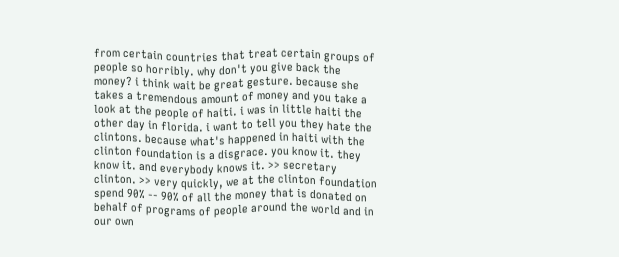from certain countries that treat certain groups of people so horribly. why don't you give back the money? i think wait be great gesture. because she takes a tremendous amount of money and you take a look at the people of haiti. i was in little haiti the other day in florida. i want to tell you they hate the clintons. because what's happened in haiti with the clinton foundation is a disgrace. you know it. they know it. and everybody knows it. >> secretary clinton. >> very quickly, we at the clinton foundation spend 90% -- 90% of all the money that is donated on behalf of programs of people around the world and in our own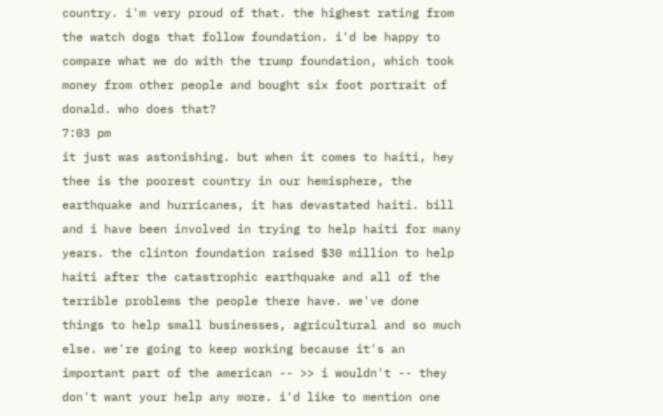country. i'm very proud of that. the highest rating from the watch dogs that follow foundation. i'd be happy to compare what we do with the trump foundation, which took money from other people and bought six foot portrait of donald. who does that?
7:03 pm
it just was astonishing. but when it comes to haiti, hey thee is the poorest country in our hemisphere, the earthquake and hurricanes, it has devastated haiti. bill and i have been involved in trying to help haiti for many years. the clinton foundation raised $30 million to help haiti after the catastrophic earthquake and all of the terrible problems the people there have. we've done things to help small businesses, agricultural and so much else. we're going to keep working because it's an important part of the american -- >> i wouldn't -- they don't want your help any more. i'd like to mention one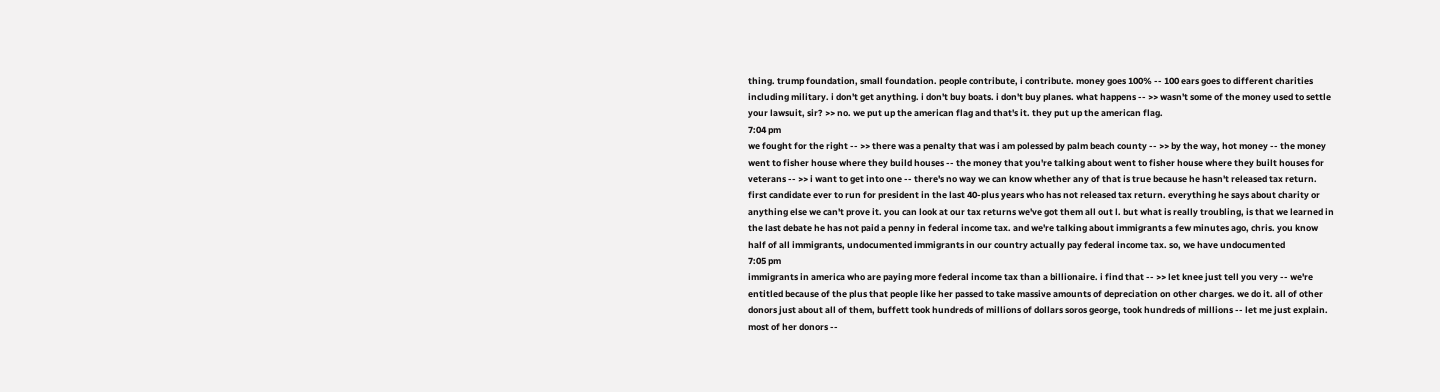thing. trump foundation, small foundation. people contribute, i contribute. money goes 100% -- 100 ears goes to different charities including military. i don't get anything. i don't buy boats. i don't buy planes. what happens -- >> wasn't some of the money used to settle your lawsuit, sir? >> no. we put up the american flag and that's it. they put up the american flag.
7:04 pm
we fought for the right -- >> there was a penalty that was i am polessed by palm beach county -- >> by the way, hot money -- the money went to fisher house where they build houses -- the money that you're talking about went to fisher house where they built houses for veterans -- >> i want to get into one -- there's no way we can know whether any of that is true because he hasn't released tax return. first candidate ever to run for president in the last 40-plus years who has not released tax return. everything he says about charity or anything else we can't prove it. you can look at our tax returns we've got them all out l. but what is really troubling, is that we learned in the last debate he has not paid a penny in federal income tax. and we're talking about immigrants a few minutes ago, chris. you know half of all immigrants, undocumented immigrants in our country actually pay federal income tax. so, we have undocumented
7:05 pm
immigrants in america who are paying more federal income tax than a billionaire. i find that -- >> let knee just tell you very -- we're entitled because of the plus that people like her passed to take massive amounts of depreciation on other charges. we do it. all of other donors just about all of them, buffett took hundreds of millions of dollars soros george, took hundreds of millions -- let me just explain. most of her donors --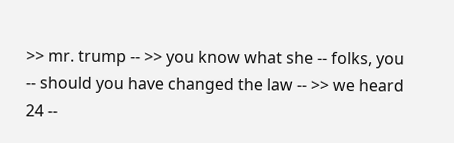>> mr. trump -- >> you know what she -- folks, you -- should you have changed the law -- >> we heard 24 --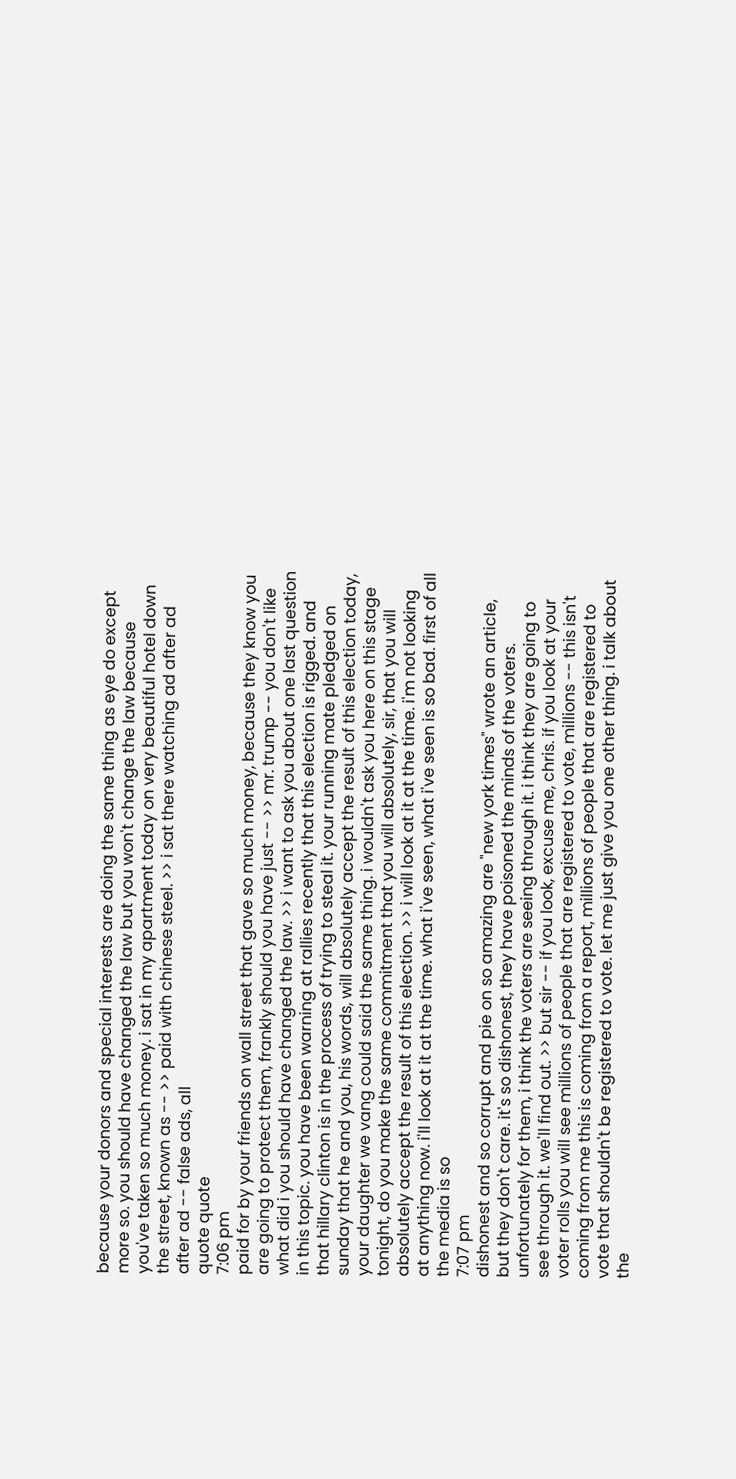because your donors and special interests are doing the same thing as eye do except more so. you should have changed the law but you won't change the law because you've taken so much money. i sat in my apartment today on very beautiful hotel down the street, known as -- >> paid with chinese steel. >> i sat there watching ad after ad after ad -- false ads, all
quote quote
7:06 pm
paid for by your friends on wall street that gave so much money, because they know you are going to protect them, frankly should you have just -- >> mr. trump -- you don't like what did i you should have changed the law. >> i want to ask you about one last question in this topic. you have been warning at rallies recently that this election is rigged. and that hillary clinton is in the process of trying to steal it. your running mate pledged on sunday that he and you, his words, will absolutely accept the result of this election today, your daughter we vang could said the same thing. i wouldn't ask you here on this stage tonight, do you make the same commitment that you will absolutely, sir, that you will absolutely accept the result of this election. >> i will look at it at the time. i'm not looking at anything now. i'll look at it at the time. what i've seen, what i've seen is so bad. first of all the media is so
7:07 pm
dishonest and so corrupt and pie on so amazing are "new york times" wrote an article, but they don't care. it's so dishonest, they have poisoned the minds of the voters. unfortunately for them, i think the voters are seeing through it. i think they are going to see through it. we'll find out. >> but sir -- if you look, excuse me, chris. if you look at your voter rolls you will see millions of people that are registered to vote, millions -- this isn't coming from me this is coming from a report, millions of people that are registered to vote that shouldn't be registered to vote. let me just give you one other thing. i talk about the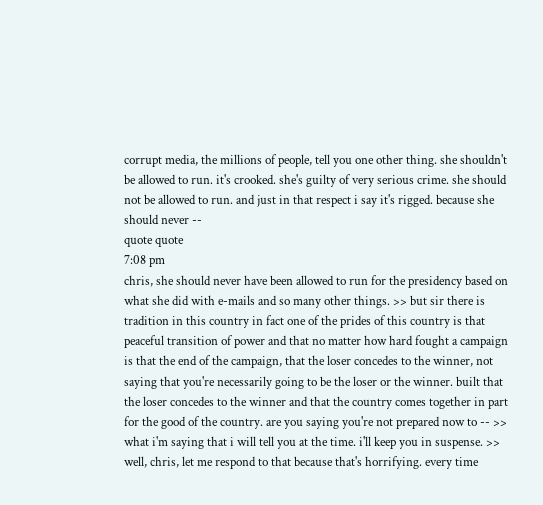corrupt media, the millions of people, tell you one other thing. she shouldn't be allowed to run. it's crooked. she's guilty of very serious crime. she should not be allowed to run. and just in that respect i say it's rigged. because she should never --
quote quote
7:08 pm
chris, she should never have been allowed to run for the presidency based on what she did with e-mails and so many other things. >> but sir there is tradition in this country in fact one of the prides of this country is that peaceful transition of power and that no matter how hard fought a campaign is that the end of the campaign, that the loser concedes to the winner, not saying that you're necessarily going to be the loser or the winner. built that the loser concedes to the winner and that the country comes together in part for the good of the country. are you saying you're not prepared now to -- >> what i'm saying that i will tell you at the time. i'll keep you in suspense. >> well, chris, let me respond to that because that's horrifying. every time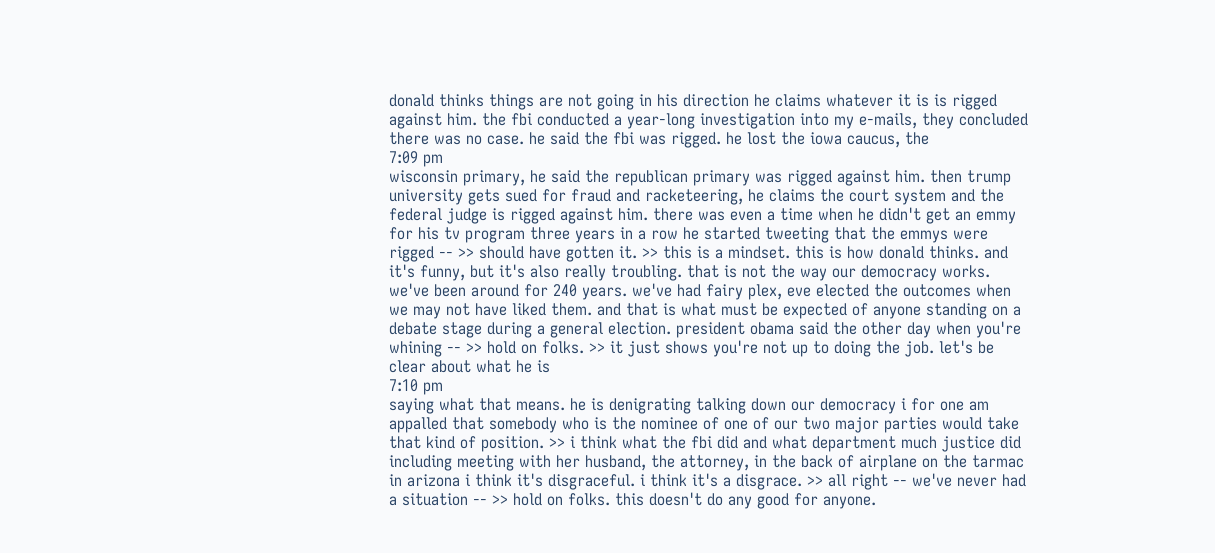donald thinks things are not going in his direction he claims whatever it is is rigged against him. the fbi conducted a year-long investigation into my e-mails, they concluded there was no case. he said the fbi was rigged. he lost the iowa caucus, the
7:09 pm
wisconsin primary, he said the republican primary was rigged against him. then trump university gets sued for fraud and racketeering, he claims the court system and the federal judge is rigged against him. there was even a time when he didn't get an emmy for his tv program three years in a row he started tweeting that the emmys were rigged -- >> should have gotten it. >> this is a mindset. this is how donald thinks. and it's funny, but it's also really troubling. that is not the way our democracy works. we've been around for 240 years. we've had fairy plex, eve elected the outcomes when we may not have liked them. and that is what must be expected of anyone standing on a debate stage during a general election. president obama said the other day when you're whining -- >> hold on folks. >> it just shows you're not up to doing the job. let's be clear about what he is
7:10 pm
saying what that means. he is denigrating talking down our democracy i for one am appalled that somebody who is the nominee of one of our two major parties would take that kind of position. >> i think what the fbi did and what department much justice did including meeting with her husband, the attorney, in the back of airplane on the tarmac in arizona i think it's disgraceful. i think it's a disgrace. >> all right -- we've never had a situation -- >> hold on folks. this doesn't do any good for anyone.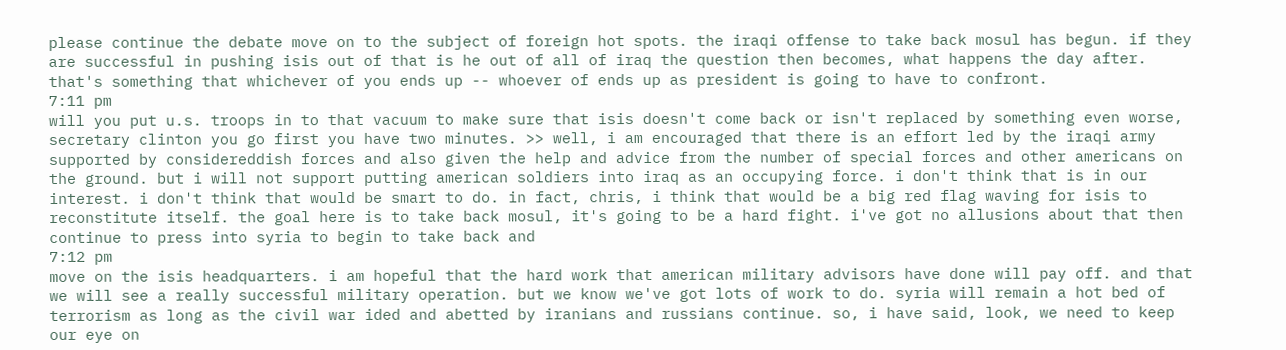please continue the debate move on to the subject of foreign hot spots. the iraqi offense to take back mosul has begun. if they are successful in pushing isis out of that is he out of all of iraq the question then becomes, what happens the day after. that's something that whichever of you ends up -- whoever of ends up as president is going to have to confront.
7:11 pm
will you put u.s. troops in to that vacuum to make sure that isis doesn't come back or isn't replaced by something even worse, secretary clinton you go first you have two minutes. >> well, i am encouraged that there is an effort led by the iraqi army supported by considereddish forces and also given the help and advice from the number of special forces and other americans on the ground. but i will not support putting american soldiers into iraq as an occupying force. i don't think that is in our interest. i don't think that would be smart to do. in fact, chris, i think that would be a big red flag waving for isis to reconstitute itself. the goal here is to take back mosul, it's going to be a hard fight. i've got no allusions about that then continue to press into syria to begin to take back and
7:12 pm
move on the isis headquarters. i am hopeful that the hard work that american military advisors have done will pay off. and that we will see a really successful military operation. but we know we've got lots of work to do. syria will remain a hot bed of terrorism as long as the civil war ided and abetted by iranians and russians continue. so, i have said, look, we need to keep our eye on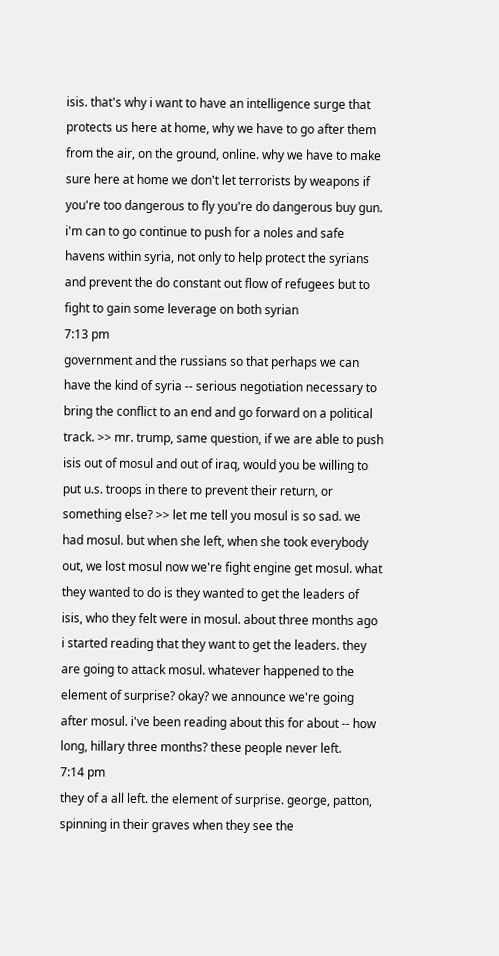isis. that's why i want to have an intelligence surge that protects us here at home, why we have to go after them from the air, on the ground, online. why we have to make sure here at home we don't let terrorists by weapons if you're too dangerous to fly you're do dangerous buy gun. i'm can to go continue to push for a noles and safe havens within syria, not only to help protect the syrians and prevent the do constant out flow of refugees but to fight to gain some leverage on both syrian
7:13 pm
government and the russians so that perhaps we can have the kind of syria -- serious negotiation necessary to bring the conflict to an end and go forward on a political track. >> mr. trump, same question, if we are able to push isis out of mosul and out of iraq, would you be willing to put u.s. troops in there to prevent their return, or something else? >> let me tell you mosul is so sad. we had mosul. but when she left, when she took everybody out, we lost mosul now we're fight engine get mosul. what they wanted to do is they wanted to get the leaders of isis, who they felt were in mosul. about three months ago i started reading that they want to get the leaders. they are going to attack mosul. whatever happened to the element of surprise? okay? we announce we're going after mosul. i've been reading about this for about -- how long, hillary three months? these people never left.
7:14 pm
they of a all left. the element of surprise. george, patton, spinning in their graves when they see the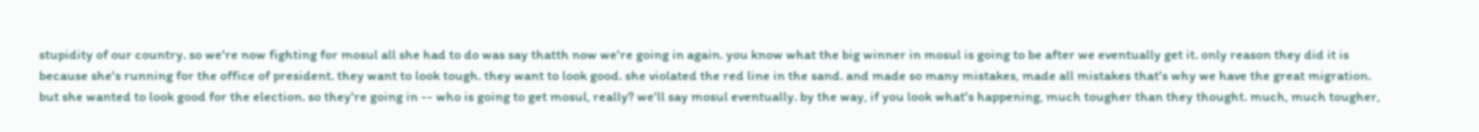stupidity of our country. so we're now fighting for mosul all she had to do was say thatth now we're going in again. you know what the big winner in mosul is going to be after we eventually get it. only reason they did it is because she's running for the office of president. they want to look tough. they want to look good. she violated the red line in the sand. and made so many mistakes, made all mistakes that's why we have the great migration. but she wanted to look good for the election. so they're going in -- who is going to get mosul, really? we'll say mosul eventually. by the way, if you look what's happening, much tougher than they thought. much, much tougher,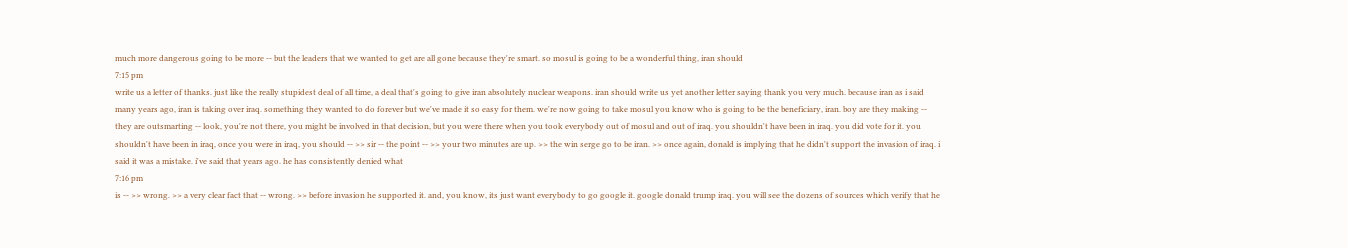much more dangerous going to be more -- but the leaders that we wanted to get are all gone because they're smart. so mosul is going to be a wonderful thing, iran should
7:15 pm
write us a letter of thanks. just like the really stupidest deal of all time, a deal that's going to give iran absolutely nuclear weapons. iran should write us yet another letter saying thank you very much. because iran as i said many years ago, iran is taking over iraq. something they wanted to do forever but we've made it so easy for them. we're now going to take mosul you know who is going to be the beneficiary, iran. boy are they making -- they are outsmarting -- look, you're not there, you might be involved in that decision, but you were there when you took everybody out of mosul and out of iraq. you shouldn't have been in iraq. you did vote for it. you shouldn't have been in iraq, once you were in iraq, you should -- >> sir -- the point -- >> your two minutes are up. >> the win serge go to be iran. >> once again, donald is implying that he didn't support the invasion of iraq. i said it was a mistake. i've said that years ago. he has consistently denied what
7:16 pm
is -- >> wrong. >> a very clear fact that -- wrong. >> before invasion he supported it. and, you know, its just want everybody to go google it. google donald trump iraq. you will see the dozens of sources which verify that he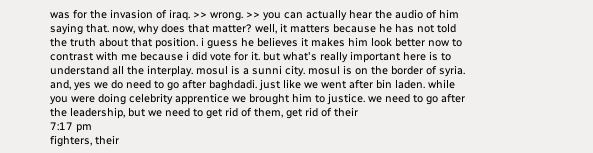was for the invasion of iraq. >> wrong. >> you can actually hear the audio of him saying that. now, why does that matter? well, it matters because he has not told the truth about that position. i guess he believes it makes him look better now to contrast with me because i did vote for it. but what's really important here is to understand all the interplay. mosul is a sunni city. mosul is on the border of syria. and, yes we do need to go after baghdadi. just like we went after bin laden. while you were doing celebrity apprentice we brought him to justice. we need to go after the leadership, but we need to get rid of them, get rid of their
7:17 pm
fighters, their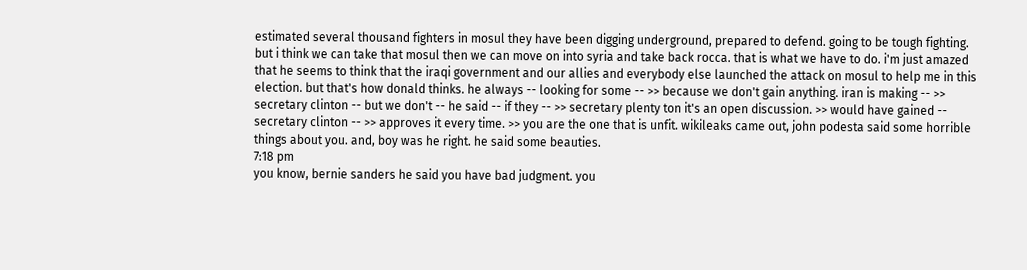estimated several thousand fighters in mosul they have been digging underground, prepared to defend. going to be tough fighting. but i think we can take that mosul then we can move on into syria and take back rocca. that is what we have to do. i'm just amazed that he seems to think that the iraqi government and our allies and everybody else launched the attack on mosul to help me in this election. but that's how donald thinks. he always -- looking for some -- >> because we don't gain anything. iran is making -- >> secretary clinton -- but we don't -- he said -- if they -- >> secretary plenty ton it's an open discussion. >> would have gained -- secretary clinton -- >> approves it every time. >> you are the one that is unfit. wikileaks came out, john podesta said some horrible things about you. and, boy was he right. he said some beauties.
7:18 pm
you know, bernie sanders he said you have bad judgment. you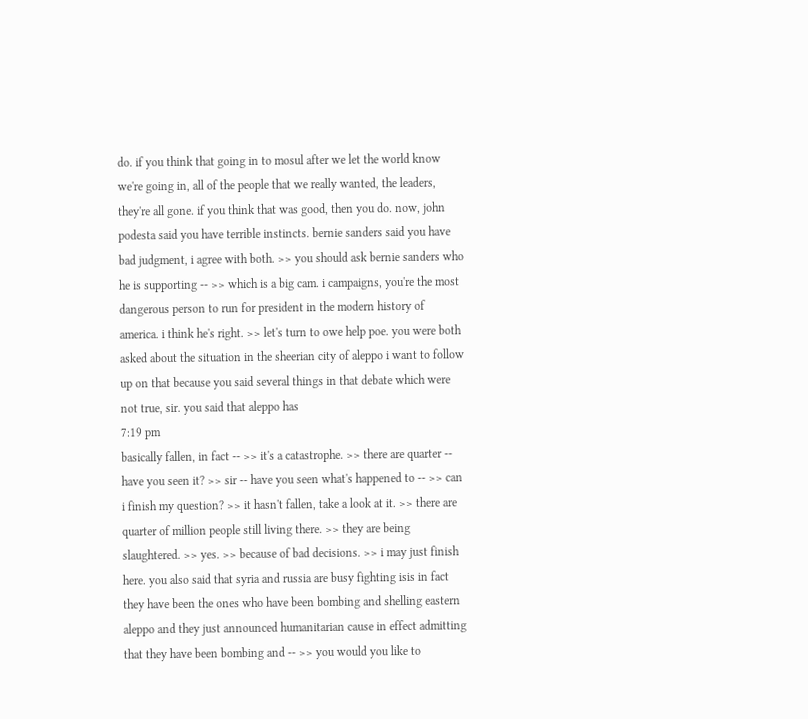do. if you think that going in to mosul after we let the world know we're going in, all of the people that we really wanted, the leaders, they're all gone. if you think that was good, then you do. now, john podesta said you have terrible instincts. bernie sanders said you have bad judgment, i agree with both. >> you should ask bernie sanders who he is supporting -- >> which is a big cam. i campaigns, you're the most dangerous person to run for president in the modern history of america. i think he's right. >> let's turn to owe help poe. you were both asked about the situation in the sheerian city of aleppo i want to follow up on that because you said several things in that debate which were not true, sir. you said that aleppo has
7:19 pm
basically fallen, in fact -- >> it's a catastrophe. >> there are quarter -- have you seen it? >> sir -- have you seen what's happened to -- >> can i finish my question? >> it hasn't fallen, take a look at it. >> there are quarter of million people still living there. >> they are being slaughtered. >> yes. >> because of bad decisions. >> i may just finish here. you also said that syria and russia are busy fighting isis in fact they have been the ones who have been bombing and shelling eastern aleppo and they just announced humanitarian cause in effect admitting that they have been bombing and -- >> you would you like to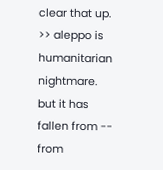clear that up. >> aleppo is humanitarian nightmare. but it has fallen from -- from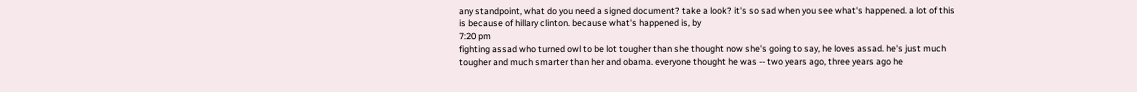any standpoint, what do you need a signed document? take a look? it's so sad when you see what's happened. a lot of this is because of hillary clinton. because what's happened is, by
7:20 pm
fighting assad who turned owl to be lot tougher than she thought now she's going to say, he loves assad. he's just much tougher and much smarter than her and obama. everyone thought he was -- two years ago, three years ago he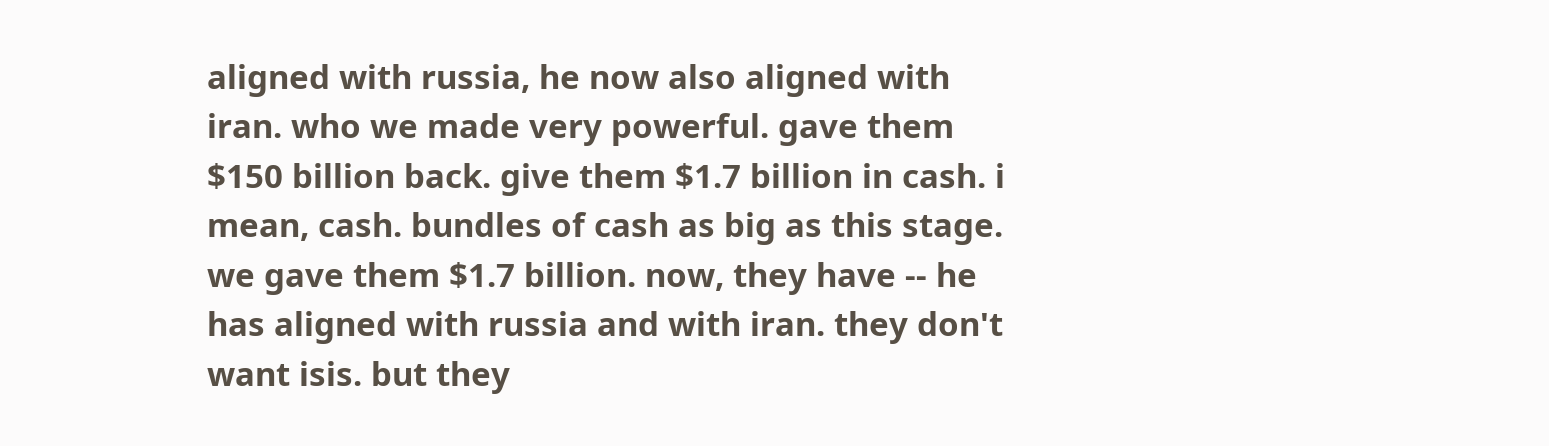aligned with russia, he now also aligned with iran. who we made very powerful. gave them $150 billion back. give them $1.7 billion in cash. i mean, cash. bundles of cash as big as this stage. we gave them $1.7 billion. now, they have -- he has aligned with russia and with iran. they don't want isis. but they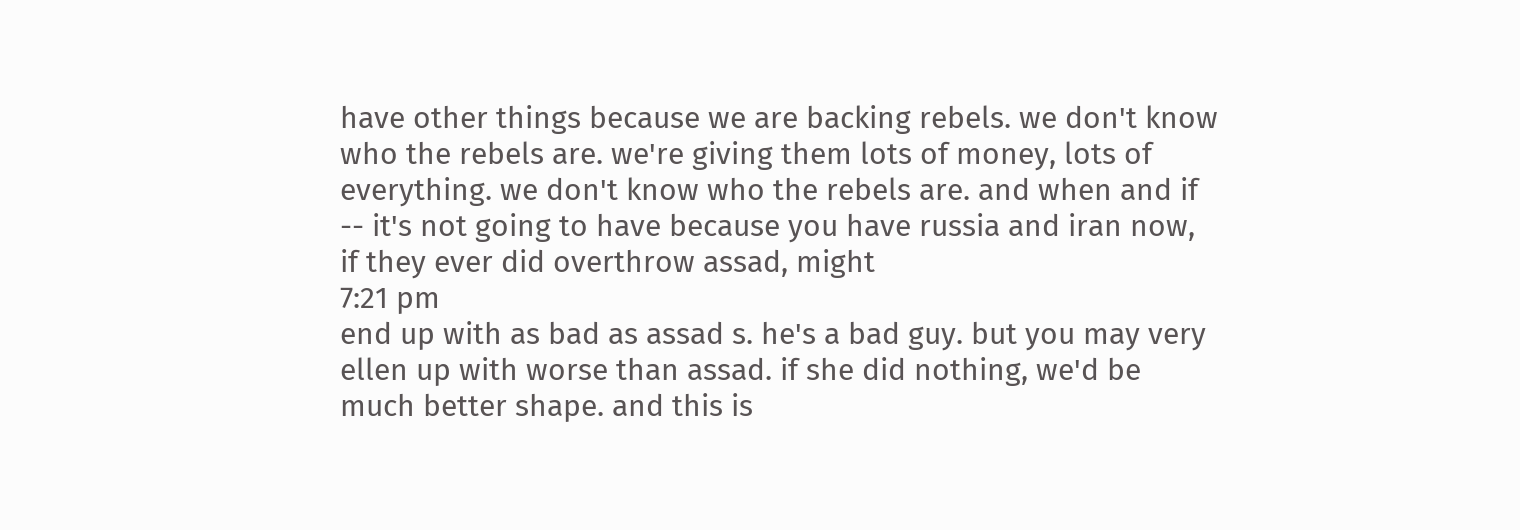have other things because we are backing rebels. we don't know who the rebels are. we're giving them lots of money, lots of everything. we don't know who the rebels are. and when and if -- it's not going to have because you have russia and iran now, if they ever did overthrow assad, might
7:21 pm
end up with as bad as assad s. he's a bad guy. but you may very ellen up with worse than assad. if she did nothing, we'd be much better shape. and this is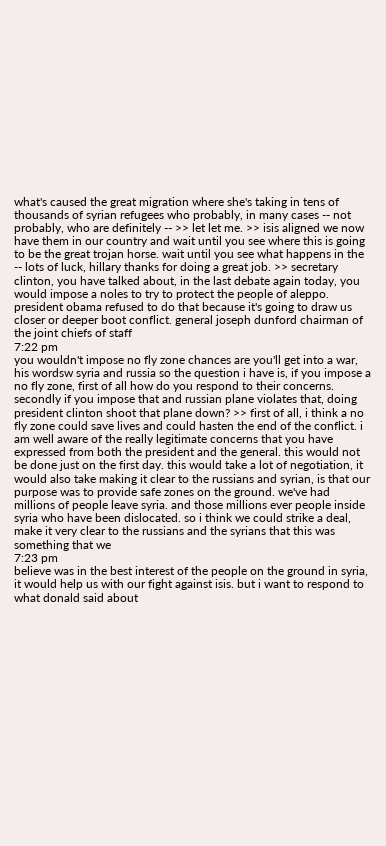what's caused the great migration where she's taking in tens of thousands of syrian refugees who probably, in many cases -- not probably, who are definitely -- >> let let me. >> isis aligned we now have them in our country and wait until you see where this is going to be the great trojan horse. wait until you see what happens in the -- lots of luck, hillary thanks for doing a great job. >> secretary clinton, you have talked about, in the last debate again today, you would impose a noles to try to protect the people of aleppo. president obama refused to do that because it's going to draw us closer or deeper boot conflict. general joseph dunford chairman of the joint chiefs of staff
7:22 pm
you wouldn't impose no fly zone chances are you'll get into a war, his wordsw syria and russia so the question i have is, if you impose a no fly zone, first of all how do you respond to their concerns. secondly if you impose that and russian plane violates that, doing president clinton shoot that plane down? >> first of all, i think a no fly zone could save lives and could hasten the end of the conflict. i am well aware of the really legitimate concerns that you have expressed from both the president and the general. this would not be done just on the first day. this would take a lot of negotiation, it would also take making it clear to the russians and syrian, is that our purpose was to provide safe zones on the ground. we've had millions of people leave syria. and those millions ever people inside syria who have been dislocated. so i think we could strike a deal, make it very clear to the russians and the syrians that this was something that we
7:23 pm
believe was in the best interest of the people on the ground in syria, it would help us with our fight against isis. but i want to respond to what donald said about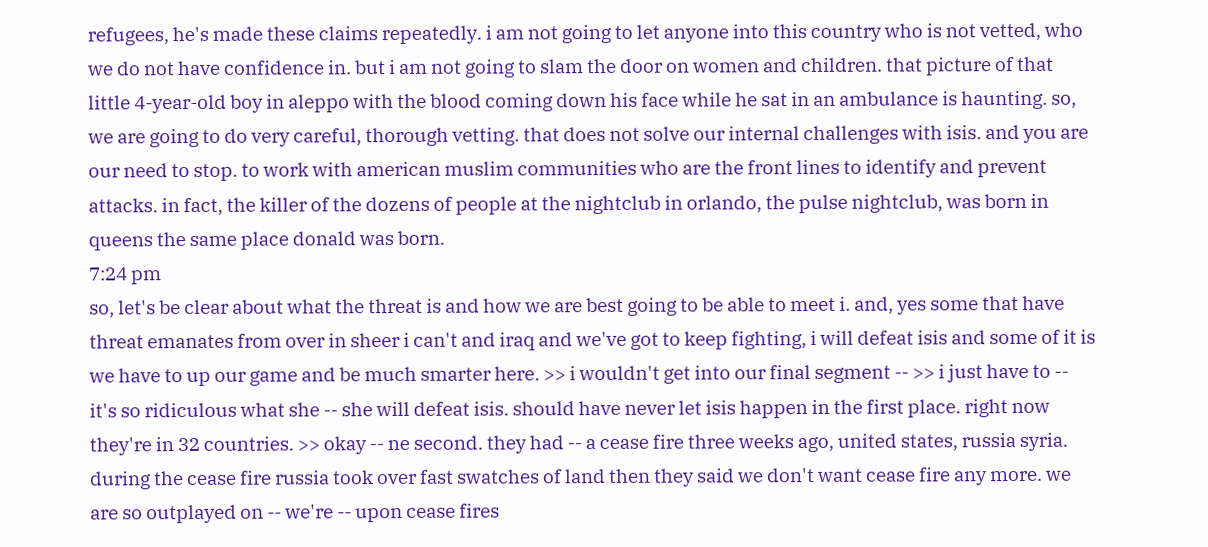refugees, he's made these claims repeatedly. i am not going to let anyone into this country who is not vetted, who we do not have confidence in. but i am not going to slam the door on women and children. that picture of that little 4-year-old boy in aleppo with the blood coming down his face while he sat in an ambulance is haunting. so, we are going to do very careful, thorough vetting. that does not solve our internal challenges with isis. and you are our need to stop. to work with american muslim communities who are the front lines to identify and prevent attacks. in fact, the killer of the dozens of people at the nightclub in orlando, the pulse nightclub, was born in queens the same place donald was born.
7:24 pm
so, let's be clear about what the threat is and how we are best going to be able to meet i. and, yes some that have threat emanates from over in sheer i can't and iraq and we've got to keep fighting, i will defeat isis and some of it is we have to up our game and be much smarter here. >> i wouldn't get into our final segment -- >> i just have to -- it's so ridiculous what she -- she will defeat isis. should have never let isis happen in the first place. right now they're in 32 countries. >> okay -- ne second. they had -- a cease fire three weeks ago, united states, russia syria. during the cease fire russia took over fast swatches of land then they said we don't want cease fire any more. we are so outplayed on -- we're -- upon cease fires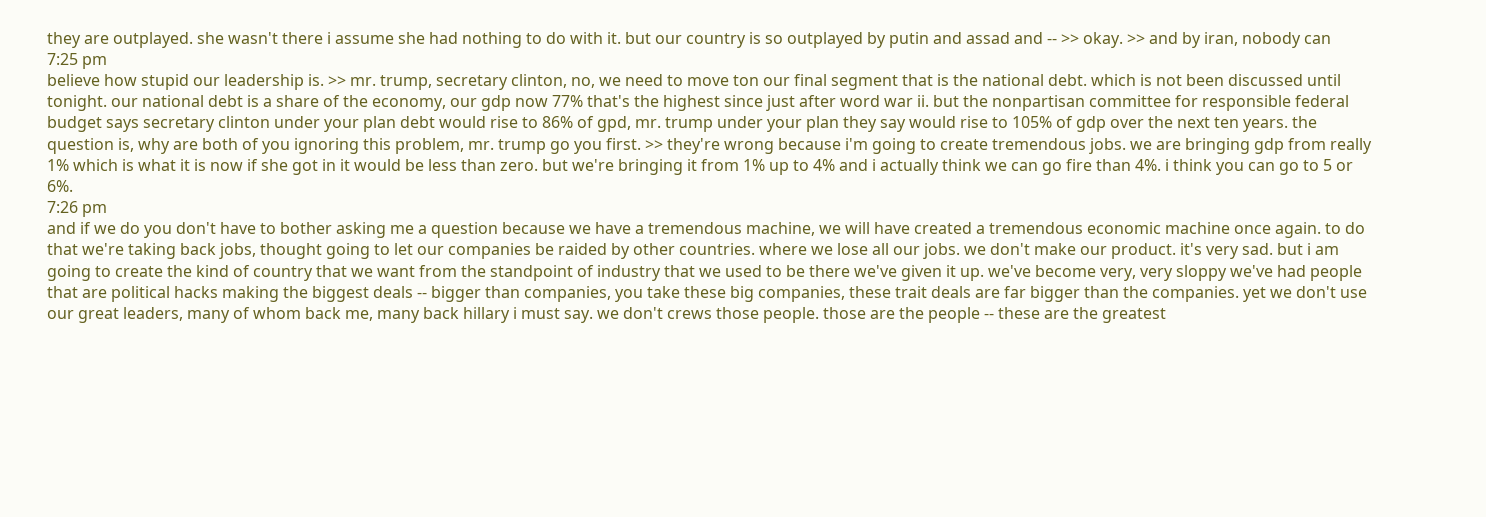they are outplayed. she wasn't there i assume she had nothing to do with it. but our country is so outplayed by putin and assad and -- >> okay. >> and by iran, nobody can
7:25 pm
believe how stupid our leadership is. >> mr. trump, secretary clinton, no, we need to move ton our final segment that is the national debt. which is not been discussed until tonight. our national debt is a share of the economy, our gdp now 77% that's the highest since just after word war ii. but the nonpartisan committee for responsible federal budget says secretary clinton under your plan debt would rise to 86% of gpd, mr. trump under your plan they say would rise to 105% of gdp over the next ten years. the question is, why are both of you ignoring this problem, mr. trump go you first. >> they're wrong because i'm going to create tremendous jobs. we are bringing gdp from really 1% which is what it is now if she got in it would be less than zero. but we're bringing it from 1% up to 4% and i actually think we can go fire than 4%. i think you can go to 5 or 6%.
7:26 pm
and if we do you don't have to bother asking me a question because we have a tremendous machine, we will have created a tremendous economic machine once again. to do that we're taking back jobs, thought going to let our companies be raided by other countries. where we lose all our jobs. we don't make our product. it's very sad. but i am going to create the kind of country that we want from the standpoint of industry that we used to be there we've given it up. we've become very, very sloppy we've had people that are political hacks making the biggest deals -- bigger than companies, you take these big companies, these trait deals are far bigger than the companies. yet we don't use our great leaders, many of whom back me, many back hillary i must say. we don't crews those people. those are the people -- these are the greatest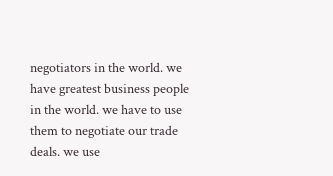negotiators in the world. we have greatest business people in the world. we have to use them to negotiate our trade deals. we use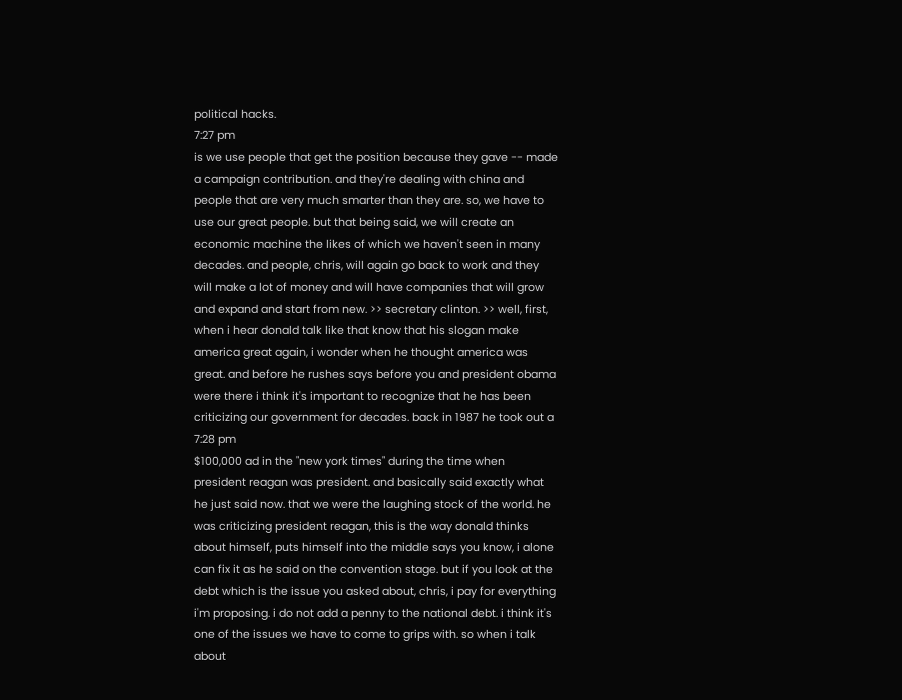political hacks.
7:27 pm
is we use people that get the position because they gave -- made a campaign contribution. and they're dealing with china and people that are very much smarter than they are. so, we have to use our great people. but that being said, we will create an economic machine the likes of which we haven't seen in many decades. and people, chris, will again go back to work and they will make a lot of money and will have companies that will grow and expand and start from new. >> secretary clinton. >> well, first, when i hear donald talk like that know that his slogan make america great again, i wonder when he thought america was great. and before he rushes says before you and president obama were there i think it's important to recognize that he has been criticizing our government for decades. back in 1987 he took out a
7:28 pm
$100,000 ad in the "new york times" during the time when president reagan was president. and basically said exactly what he just said now. that we were the laughing stock of the world. he was criticizing president reagan, this is the way donald thinks about himself, puts himself into the middle says you know, i alone can fix it as he said on the convention stage. but if you look at the debt which is the issue you asked about, chris, i pay for everything i'm proposing. i do not add a penny to the national debt. i think it's one of the issues we have to come to grips with. so when i talk about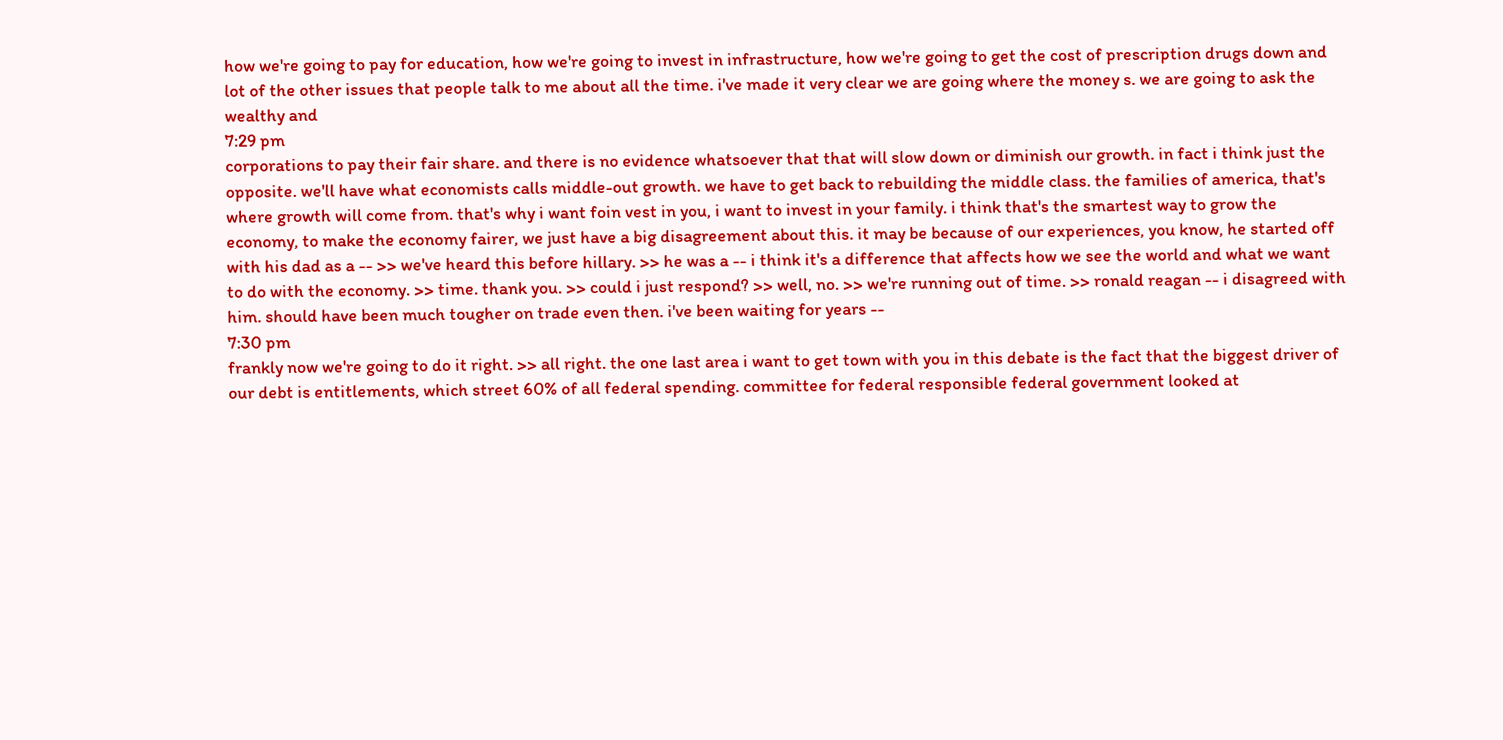how we're going to pay for education, how we're going to invest in infrastructure, how we're going to get the cost of prescription drugs down and lot of the other issues that people talk to me about all the time. i've made it very clear we are going where the money s. we are going to ask the wealthy and
7:29 pm
corporations to pay their fair share. and there is no evidence whatsoever that that will slow down or diminish our growth. in fact i think just the opposite. we'll have what economists calls middle-out growth. we have to get back to rebuilding the middle class. the families of america, that's where growth will come from. that's why i want foin vest in you, i want to invest in your family. i think that's the smartest way to grow the economy, to make the economy fairer, we just have a big disagreement about this. it may be because of our experiences, you know, he started off with his dad as a -- >> we've heard this before hillary. >> he was a -- i think it's a difference that affects how we see the world and what we want to do with the economy. >> time. thank you. >> could i just respond? >> well, no. >> we're running out of time. >> ronald reagan -- i disagreed with him. should have been much tougher on trade even then. i've been waiting for years --
7:30 pm
frankly now we're going to do it right. >> all right. the one last area i want to get town with you in this debate is the fact that the biggest driver of our debt is entitlements, which street 60% of all federal spending. committee for federal responsible federal government looked at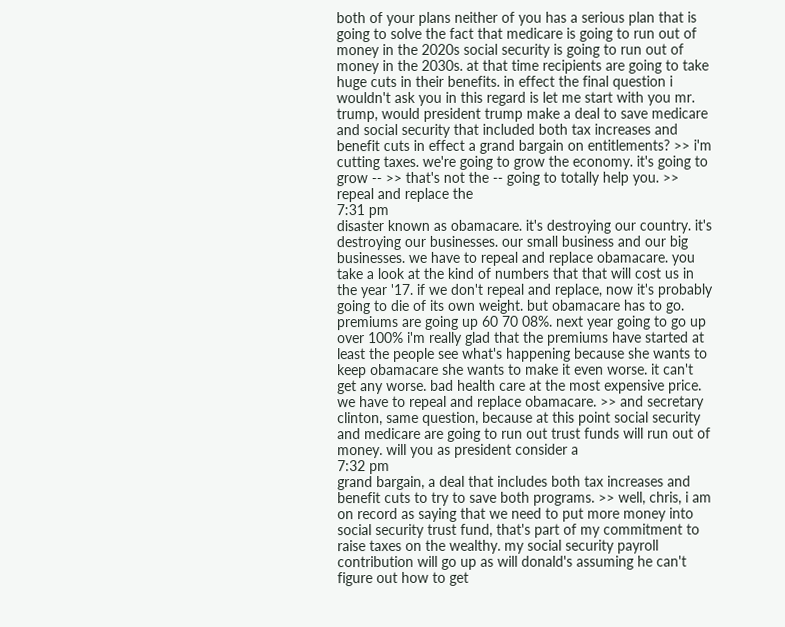both of your plans neither of you has a serious plan that is going to solve the fact that medicare is going to run out of money in the 2020s social security is going to run out of money in the 2030s. at that time recipients are going to take huge cuts in their benefits. in effect the final question i wouldn't ask you in this regard is let me start with you mr. trump, would president trump make a deal to save medicare and social security that included both tax increases and benefit cuts in effect a grand bargain on entitlements? >> i'm cutting taxes. we're going to grow the economy. it's going to grow -- >> that's not the -- going to totally help you. >> repeal and replace the
7:31 pm
disaster known as obamacare. it's destroying our country. it's destroying our businesses. our small business and our big businesses. we have to repeal and replace obamacare. you take a look at the kind of numbers that that will cost us in the year '17. if we don't repeal and replace, now it's probably going to die of its own weight. but obamacare has to go. premiums are going up 60 70 08%. next year going to go up over 100% i'm really glad that the premiums have started at least the people see what's happening because she wants to keep obamacare she wants to make it even worse. it can't get any worse. bad health care at the most expensive price. we have to repeal and replace obamacare. >> and secretary clinton, same question, because at this point social security and medicare are going to run out trust funds will run out of money. will you as president consider a
7:32 pm
grand bargain, a deal that includes both tax increases and benefit cuts to try to save both programs. >> well, chris, i am on record as saying that we need to put more money into social security trust fund, that's part of my commitment to raise taxes on the wealthy. my social security payroll contribution will go up as will donald's assuming he can't figure out how to get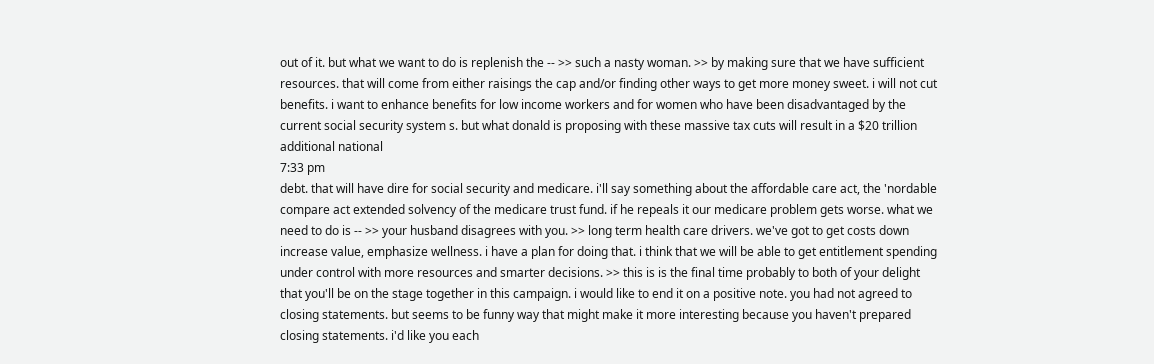out of it. but what we want to do is replenish the -- >> such a nasty woman. >> by making sure that we have sufficient resources. that will come from either raisings the cap and/or finding other ways to get more money sweet. i will not cut benefits. i want to enhance benefits for low income workers and for women who have been disadvantaged by the current social security system s. but what donald is proposing with these massive tax cuts will result in a $20 trillion additional national
7:33 pm
debt. that will have dire for social security and medicare. i'll say something about the affordable care act, the 'nordable compare act extended solvency of the medicare trust fund. if he repeals it our medicare problem gets worse. what we need to do is -- >> your husband disagrees with you. >> long term health care drivers. we've got to get costs down increase value, emphasize wellness. i have a plan for doing that. i think that we will be able to get entitlement spending under control with more resources and smarter decisions. >> this is is the final time probably to both of your delight that you'll be on the stage together in this campaign. i would like to end it on a positive note. you had not agreed to closing statements. but seems to be funny way that might make it more interesting because you haven't prepared closing statements. i'd like you each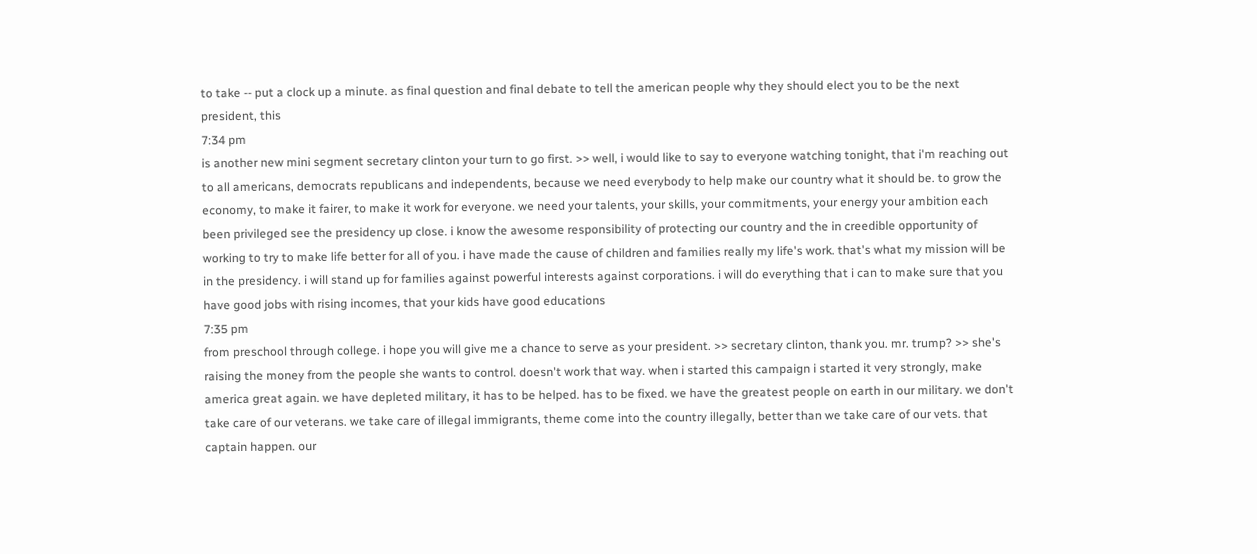to take -- put a clock up a minute. as final question and final debate to tell the american people why they should elect you to be the next president, this
7:34 pm
is another new mini segment secretary clinton your turn to go first. >> well, i would like to say to everyone watching tonight, that i'm reaching out to all americans, democrats republicans and independents, because we need everybody to help make our country what it should be. to grow the economy, to make it fairer, to make it work for everyone. we need your talents, your skills, your commitments, your energy your ambition each been privileged see the presidency up close. i know the awesome responsibility of protecting our country and the in creedible opportunity of working to try to make life better for all of you. i have made the cause of children and families really my life's work. that's what my mission will be in the presidency. i will stand up for families against powerful interests against corporations. i will do everything that i can to make sure that you have good jobs with rising incomes, that your kids have good educations
7:35 pm
from preschool through college. i hope you will give me a chance to serve as your president. >> secretary clinton, thank you. mr. trump? >> she's raising the money from the people she wants to control. doesn't work that way. when i started this campaign i started it very strongly, make america great again. we have depleted military, it has to be helped. has to be fixed. we have the greatest people on earth in our military. we don't take care of our veterans. we take care of illegal immigrants, theme come into the country illegally, better than we take care of our vets. that captain happen. our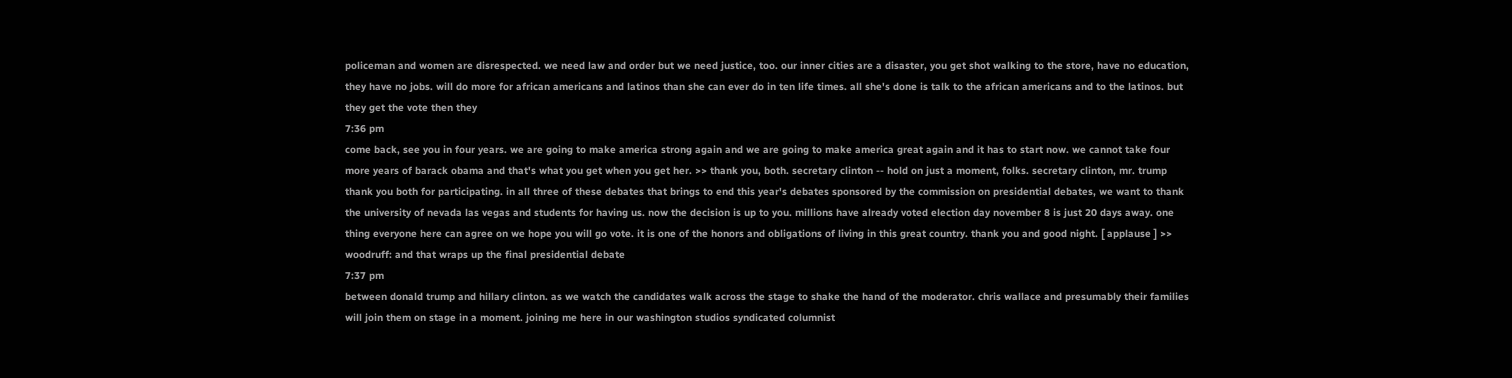policeman and women are disrespected. we need law and order but we need justice, too. our inner cities are a disaster, you get shot walking to the store, have no education, they have no jobs. will do more for african americans and latinos than she can ever do in ten life times. all she's done is talk to the african americans and to the latinos. but they get the vote then they
7:36 pm
come back, see you in four years. we are going to make america strong again and we are going to make america great again and it has to start now. we cannot take four more years of barack obama and that's what you get when you get her. >> thank you, both. secretary clinton -- hold on just a moment, folks. secretary clinton, mr. trump thank you both for participating. in all three of these debates that brings to end this year's debates sponsored by the commission on presidential debates, we want to thank the university of nevada las vegas and students for having us. now the decision is up to you. millions have already voted election day november 8 is just 20 days away. one thing everyone here can agree on we hope you will go vote. it is one of the honors and obligations of living in this great country. thank you and good night. [ applause ] >> woodruff: and that wraps up the final presidential debate
7:37 pm
between donald trump and hillary clinton. as we watch the candidates walk across the stage to shake the hand of the moderator. chris wallace and presumably their families will join them on stage in a moment. joining me here in our washington studios syndicated columnist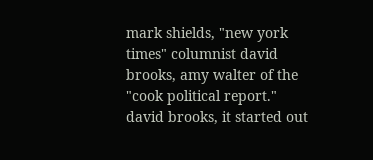mark shields, "new york times" columnist david brooks, amy walter of the "cook political report." david brooks, it started out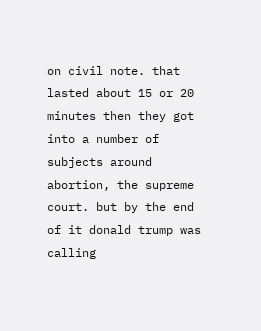on civil note. that lasted about 15 or 20 minutes then they got into a number of subjects around abortion, the supreme court. but by the end of it donald trump was calling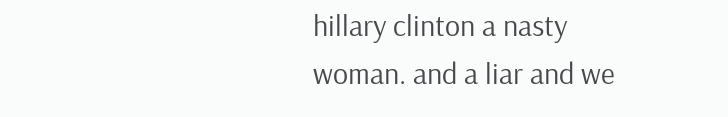hillary clinton a nasty woman. and a liar and we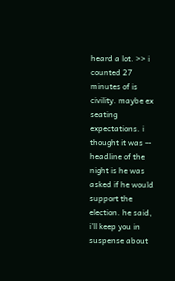heard a lot. >> i counted 27 minutes of is civility. maybe ex seating expectations. i thought it was -- headline of the night is he was asked if he would support the election. he said, i'll keep you in suspense about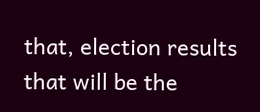that, election results that will be the